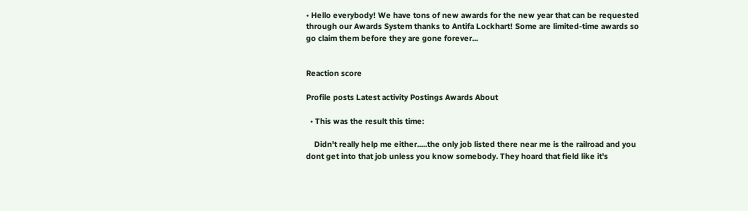• Hello everybody! We have tons of new awards for the new year that can be requested through our Awards System thanks to Antifa Lockhart! Some are limited-time awards so go claim them before they are gone forever...


Reaction score

Profile posts Latest activity Postings Awards About

  • This was the result this time:

    Didn't really help me either.....the only job listed there near me is the railroad and you dont get into that job unless you know somebody. They hoard that field like it's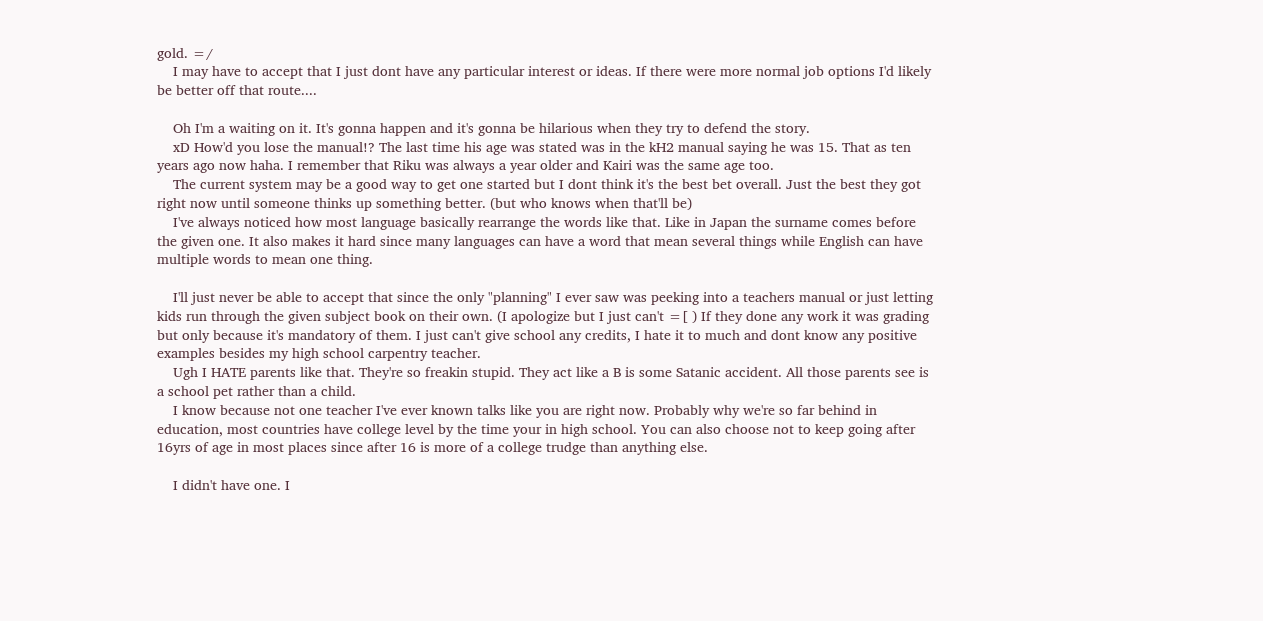gold. =/
    I may have to accept that I just dont have any particular interest or ideas. If there were more normal job options I'd likely be better off that route....

    Oh I'm a waiting on it. It's gonna happen and it's gonna be hilarious when they try to defend the story.
    xD How'd you lose the manual!? The last time his age was stated was in the kH2 manual saying he was 15. That as ten years ago now haha. I remember that Riku was always a year older and Kairi was the same age too.
    The current system may be a good way to get one started but I dont think it's the best bet overall. Just the best they got right now until someone thinks up something better. (but who knows when that'll be)
    I've always noticed how most language basically rearrange the words like that. Like in Japan the surname comes before the given one. It also makes it hard since many languages can have a word that mean several things while English can have multiple words to mean one thing.

    I'll just never be able to accept that since the only "planning" I ever saw was peeking into a teachers manual or just letting kids run through the given subject book on their own. (I apologize but I just can't =[ ) If they done any work it was grading but only because it's mandatory of them. I just can't give school any credits, I hate it to much and dont know any positive examples besides my high school carpentry teacher.
    Ugh I HATE parents like that. They're so freakin stupid. They act like a B is some Satanic accident. All those parents see is a school pet rather than a child.
    I know because not one teacher I've ever known talks like you are right now. Probably why we're so far behind in education, most countries have college level by the time your in high school. You can also choose not to keep going after 16yrs of age in most places since after 16 is more of a college trudge than anything else.

    I didn't have one. I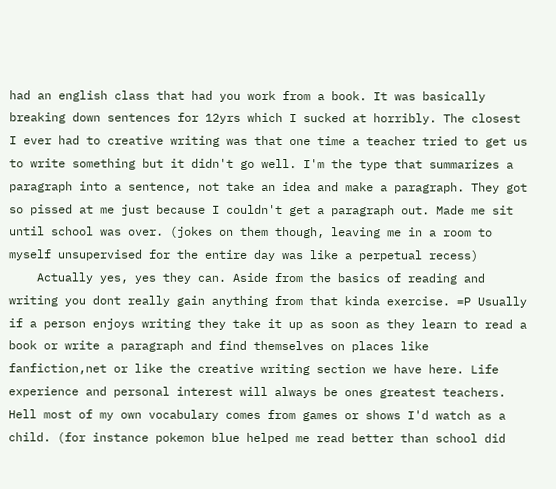had an english class that had you work from a book. It was basically breaking down sentences for 12yrs which I sucked at horribly. The closest I ever had to creative writing was that one time a teacher tried to get us to write something but it didn't go well. I'm the type that summarizes a paragraph into a sentence, not take an idea and make a paragraph. They got so pissed at me just because I couldn't get a paragraph out. Made me sit until school was over. (jokes on them though, leaving me in a room to myself unsupervised for the entire day was like a perpetual recess)
    Actually yes, yes they can. Aside from the basics of reading and writing you dont really gain anything from that kinda exercise. =P Usually if a person enjoys writing they take it up as soon as they learn to read a book or write a paragraph and find themselves on places like fanfiction,net or like the creative writing section we have here. Life experience and personal interest will always be ones greatest teachers. Hell most of my own vocabulary comes from games or shows I'd watch as a child. (for instance pokemon blue helped me read better than school did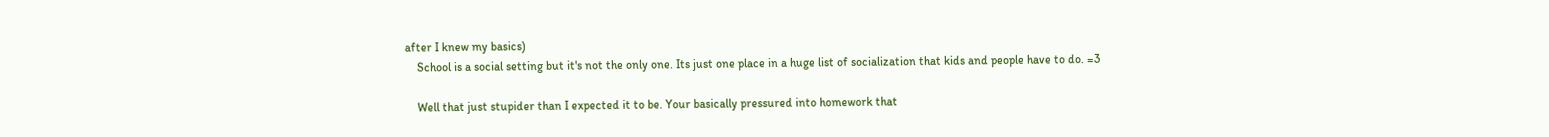after I knew my basics)
    School is a social setting but it's not the only one. Its just one place in a huge list of socialization that kids and people have to do. =3

    Well that just stupider than I expected it to be. Your basically pressured into homework that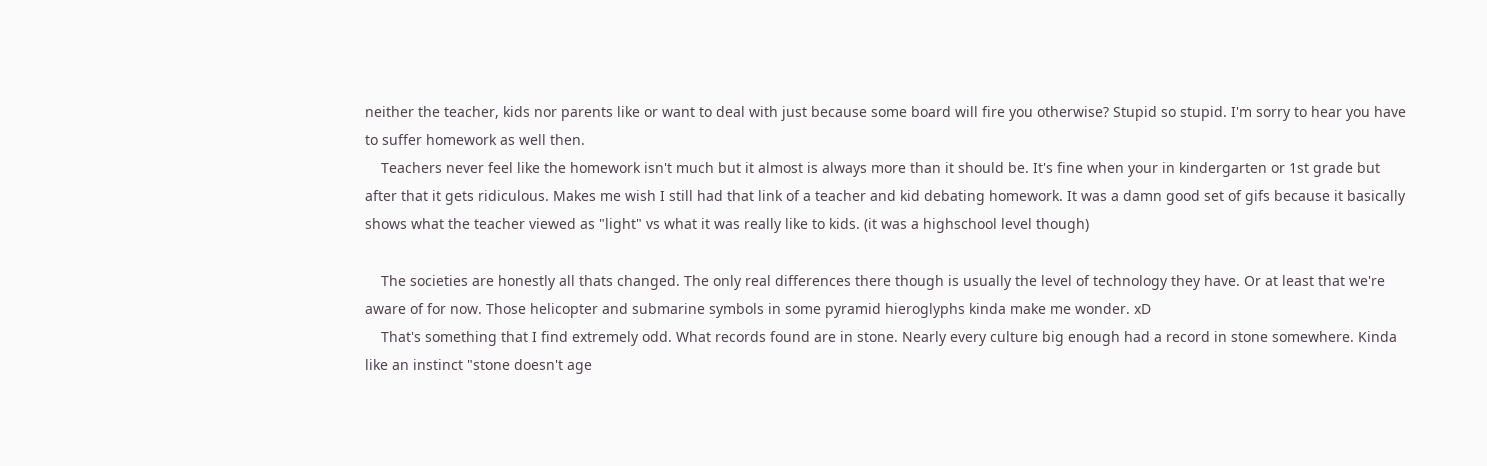neither the teacher, kids nor parents like or want to deal with just because some board will fire you otherwise? Stupid so stupid. I'm sorry to hear you have to suffer homework as well then.
    Teachers never feel like the homework isn't much but it almost is always more than it should be. It's fine when your in kindergarten or 1st grade but after that it gets ridiculous. Makes me wish I still had that link of a teacher and kid debating homework. It was a damn good set of gifs because it basically shows what the teacher viewed as "light" vs what it was really like to kids. (it was a highschool level though)

    The societies are honestly all thats changed. The only real differences there though is usually the level of technology they have. Or at least that we're aware of for now. Those helicopter and submarine symbols in some pyramid hieroglyphs kinda make me wonder. xD
    That's something that I find extremely odd. What records found are in stone. Nearly every culture big enough had a record in stone somewhere. Kinda like an instinct "stone doesn't age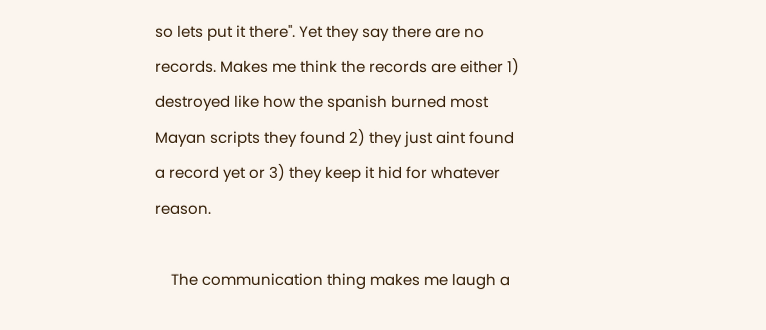so lets put it there". Yet they say there are no records. Makes me think the records are either 1) destroyed like how the spanish burned most Mayan scripts they found 2) they just aint found a record yet or 3) they keep it hid for whatever reason.

    The communication thing makes me laugh a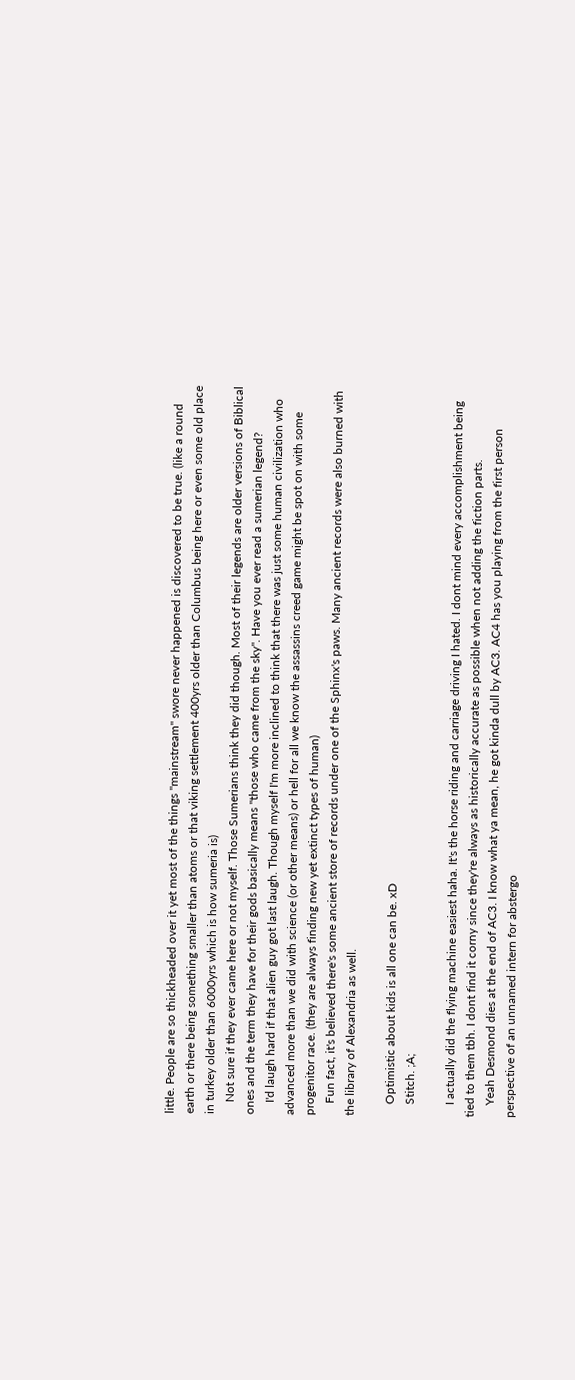little. People are so thickheaded over it yet most of the things "mainstream" swore never happened is discovered to be true. (like a round earth or there being something smaller than atoms or that viking settlement 400yrs older than Columbus being here or even some old place in turkey older than 6000yrs which is how sumeria is)
    Not sure if they ever came here or not myself. Those Sumerians think they did though. Most of their legends are older versions of Biblical ones and the term they have for their gods basically means "those who came from the sky". Have you ever read a sumerian legend?
    I'd laugh hard if that alien guy got last laugh. Though myself I'm more inclined to think that there was just some human civilization who advanced more than we did with science (or other means) or hell for all we know the assassins creed game might be spot on with some progenitor race. (they are always finding new yet extinct types of human)
    Fun fact, it's believed there's some ancient store of records under one of the Sphinx's paws. Many ancient records were also burned with the library of Alexandria as well.

    Optimistic about kids is all one can be. xD
    Stitch. ;A;

    I actually did the flying machine easiest haha. It's the horse riding and carriage driving I hated. I dont mind every accomplishment being tied to them tbh. I dont find it corny since they're always as historically accurate as possible when not adding the fiction parts.
    Yeah Desmond dies at the end of AC3. I know what ya mean, he got kinda dull by AC3. AC4 has you playing from the first person perspective of an unnamed intern for abstergo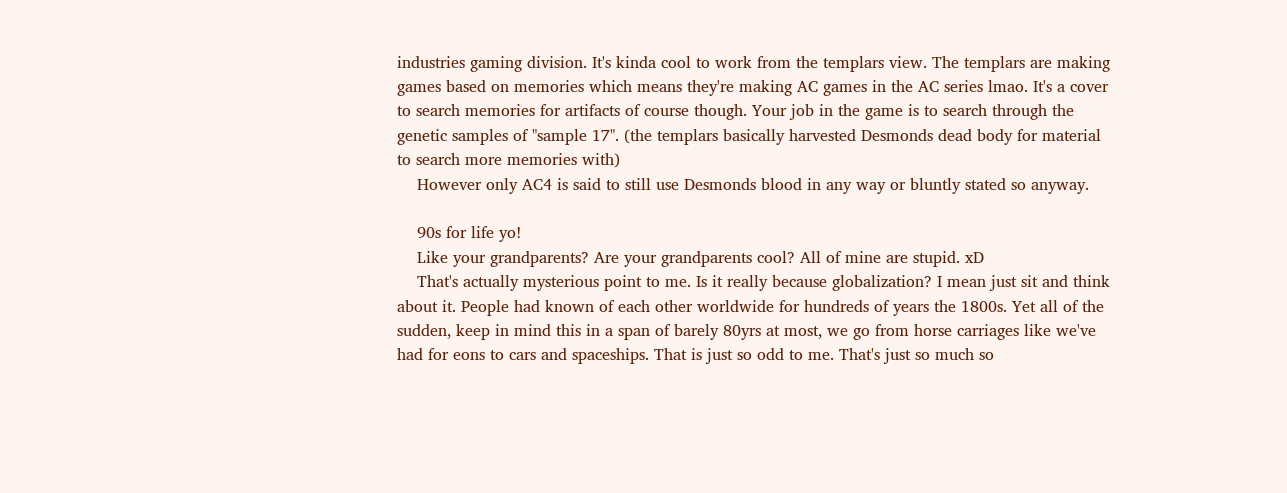industries gaming division. It's kinda cool to work from the templars view. The templars are making games based on memories which means they're making AC games in the AC series lmao. It's a cover to search memories for artifacts of course though. Your job in the game is to search through the genetic samples of "sample 17". (the templars basically harvested Desmonds dead body for material to search more memories with)
    However only AC4 is said to still use Desmonds blood in any way or bluntly stated so anyway.

    90s for life yo!
    Like your grandparents? Are your grandparents cool? All of mine are stupid. xD
    That's actually mysterious point to me. Is it really because globalization? I mean just sit and think about it. People had known of each other worldwide for hundreds of years the 1800s. Yet all of the sudden, keep in mind this in a span of barely 80yrs at most, we go from horse carriages like we've had for eons to cars and spaceships. That is just so odd to me. That's just so much so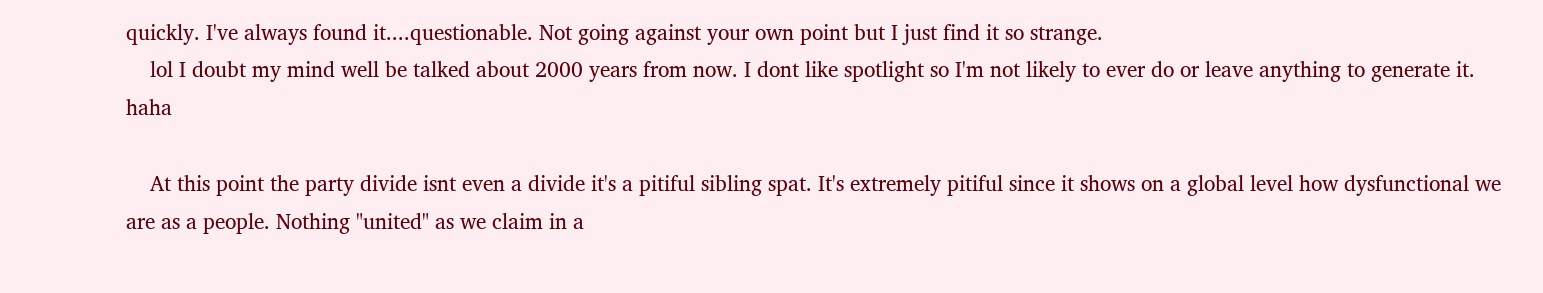quickly. I've always found it....questionable. Not going against your own point but I just find it so strange.
    lol I doubt my mind well be talked about 2000 years from now. I dont like spotlight so I'm not likely to ever do or leave anything to generate it. haha

    At this point the party divide isnt even a divide it's a pitiful sibling spat. It's extremely pitiful since it shows on a global level how dysfunctional we are as a people. Nothing "united" as we claim in a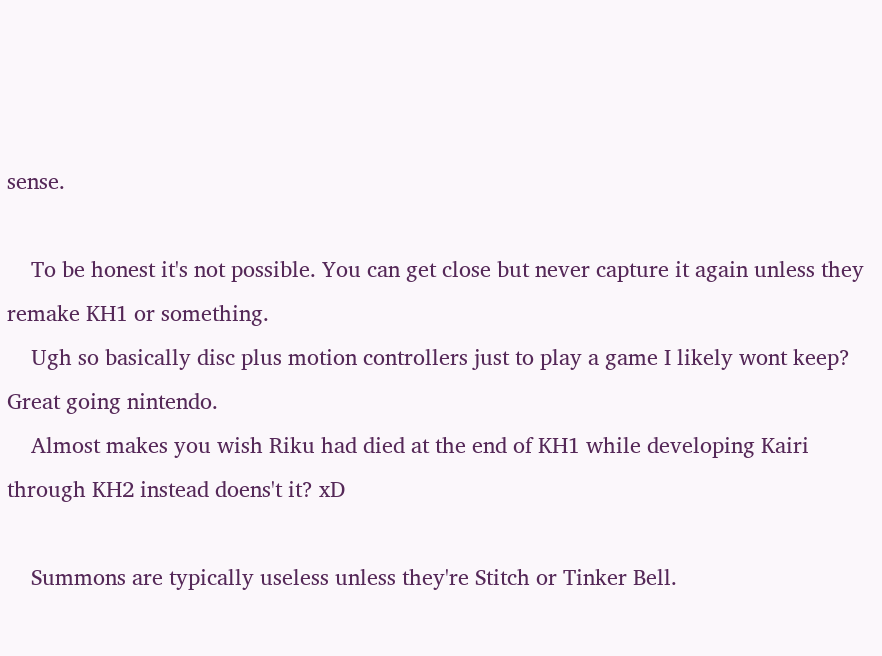sense.

    To be honest it's not possible. You can get close but never capture it again unless they remake KH1 or something.
    Ugh so basically disc plus motion controllers just to play a game I likely wont keep? Great going nintendo.
    Almost makes you wish Riku had died at the end of KH1 while developing Kairi through KH2 instead doens't it? xD

    Summons are typically useless unless they're Stitch or Tinker Bell.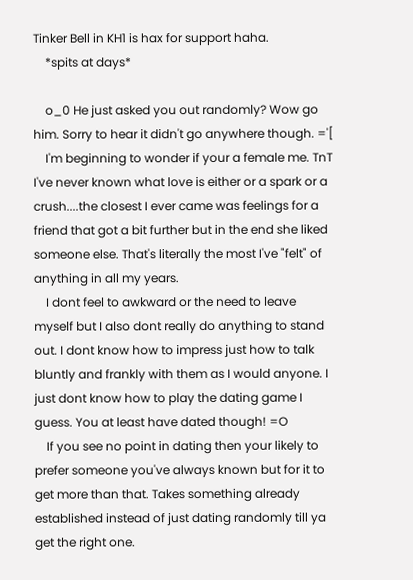Tinker Bell in KH1 is hax for support haha.
    *spits at days*

    o_0 He just asked you out randomly? Wow go him. Sorry to hear it didn't go anywhere though. ='[
    I'm beginning to wonder if your a female me. TnT I've never known what love is either or a spark or a crush....the closest I ever came was feelings for a friend that got a bit further but in the end she liked someone else. That's literally the most I've "felt" of anything in all my years.
    I dont feel to awkward or the need to leave myself but I also dont really do anything to stand out. I dont know how to impress just how to talk bluntly and frankly with them as I would anyone. I just dont know how to play the dating game I guess. You at least have dated though! =O
    If you see no point in dating then your likely to prefer someone you've always known but for it to get more than that. Takes something already established instead of just dating randomly till ya get the right one.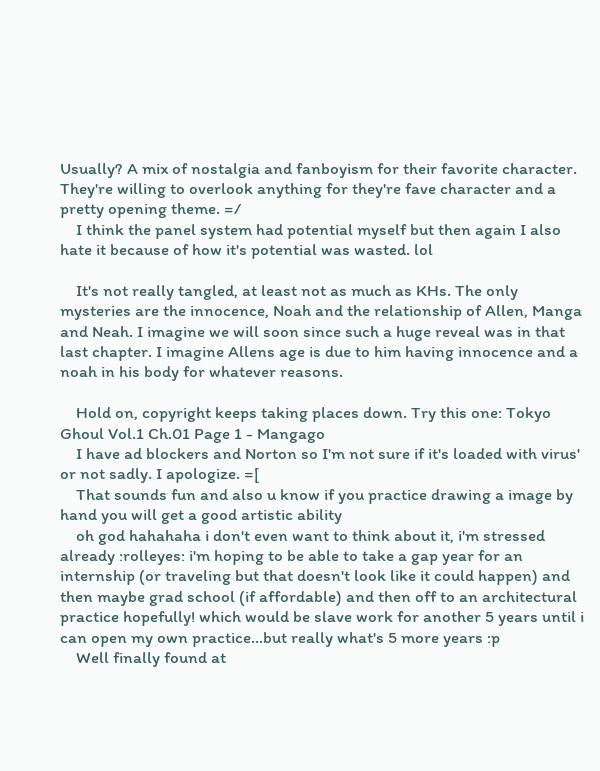Usually? A mix of nostalgia and fanboyism for their favorite character. They're willing to overlook anything for they're fave character and a pretty opening theme. =/
    I think the panel system had potential myself but then again I also hate it because of how it's potential was wasted. lol

    It's not really tangled, at least not as much as KHs. The only mysteries are the innocence, Noah and the relationship of Allen, Manga and Neah. I imagine we will soon since such a huge reveal was in that last chapter. I imagine Allens age is due to him having innocence and a noah in his body for whatever reasons.

    Hold on, copyright keeps taking places down. Try this one: Tokyo Ghoul Vol.1 Ch.01 Page 1 - Mangago
    I have ad blockers and Norton so I'm not sure if it's loaded with virus' or not sadly. I apologize. =[
    That sounds fun and also u know if you practice drawing a image by hand you will get a good artistic ability
    oh god hahahaha i don't even want to think about it, i'm stressed already :rolleyes: i'm hoping to be able to take a gap year for an internship (or traveling but that doesn't look like it could happen) and then maybe grad school (if affordable) and then off to an architectural practice hopefully! which would be slave work for another 5 years until i can open my own practice...but really what's 5 more years :p
    Well finally found at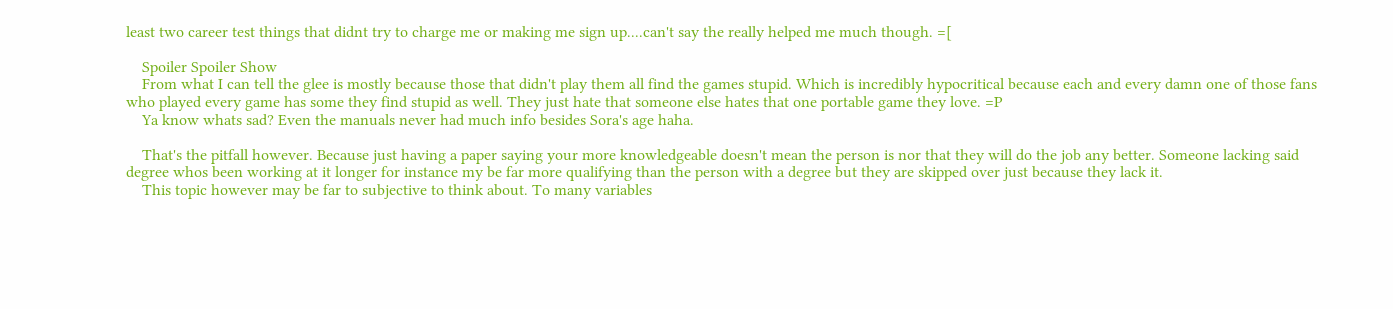least two career test things that didnt try to charge me or making me sign up....can't say the really helped me much though. =[

    Spoiler Spoiler Show
    From what I can tell the glee is mostly because those that didn't play them all find the games stupid. Which is incredibly hypocritical because each and every damn one of those fans who played every game has some they find stupid as well. They just hate that someone else hates that one portable game they love. =P
    Ya know whats sad? Even the manuals never had much info besides Sora's age haha.

    That's the pitfall however. Because just having a paper saying your more knowledgeable doesn't mean the person is nor that they will do the job any better. Someone lacking said degree whos been working at it longer for instance my be far more qualifying than the person with a degree but they are skipped over just because they lack it.
    This topic however may be far to subjective to think about. To many variables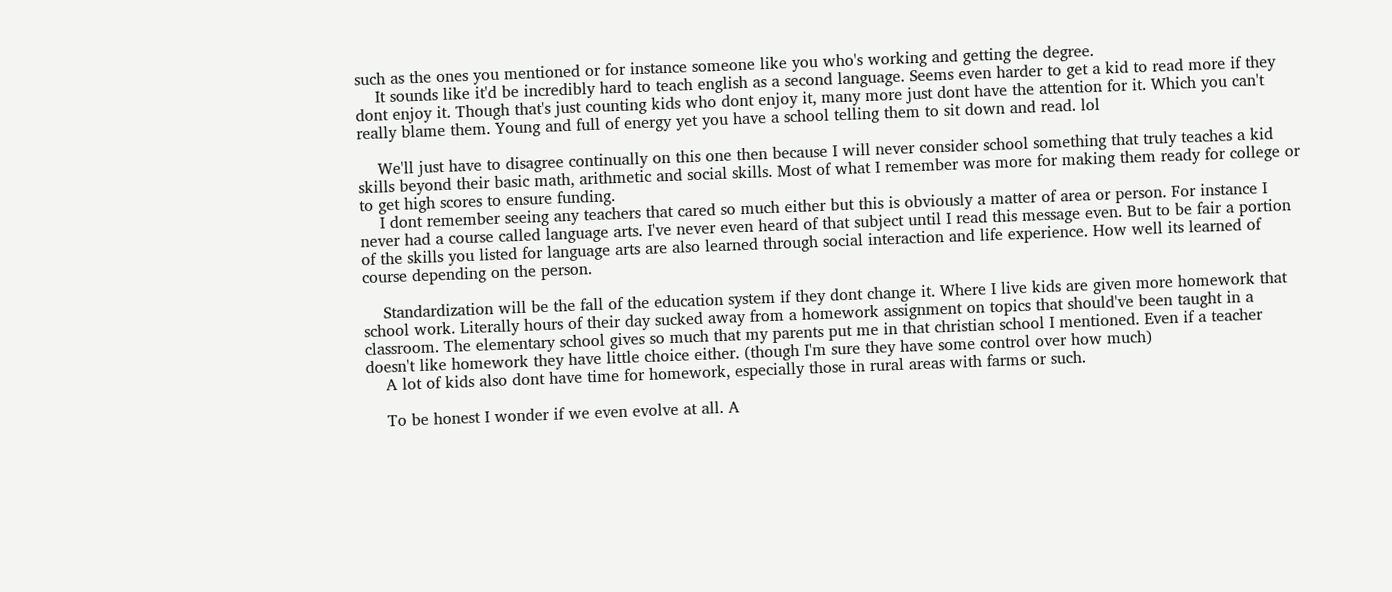such as the ones you mentioned or for instance someone like you who's working and getting the degree.
    It sounds like it'd be incredibly hard to teach english as a second language. Seems even harder to get a kid to read more if they dont enjoy it. Though that's just counting kids who dont enjoy it, many more just dont have the attention for it. Which you can't really blame them. Young and full of energy yet you have a school telling them to sit down and read. lol

    We'll just have to disagree continually on this one then because I will never consider school something that truly teaches a kid skills beyond their basic math, arithmetic and social skills. Most of what I remember was more for making them ready for college or to get high scores to ensure funding.
    I dont remember seeing any teachers that cared so much either but this is obviously a matter of area or person. For instance I never had a course called language arts. I've never even heard of that subject until I read this message even. But to be fair a portion of the skills you listed for language arts are also learned through social interaction and life experience. How well its learned of course depending on the person.

    Standardization will be the fall of the education system if they dont change it. Where I live kids are given more homework that school work. Literally hours of their day sucked away from a homework assignment on topics that should've been taught in a classroom. The elementary school gives so much that my parents put me in that christian school I mentioned. Even if a teacher doesn't like homework they have little choice either. (though I'm sure they have some control over how much)
    A lot of kids also dont have time for homework, especially those in rural areas with farms or such.

    To be honest I wonder if we even evolve at all. A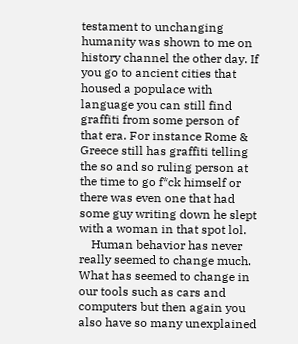testament to unchanging humanity was shown to me on history channel the other day. If you go to ancient cities that housed a populace with language you can still find graffiti from some person of that era. For instance Rome & Greece still has graffiti telling the so and so ruling person at the time to go f*ck himself or there was even one that had some guy writing down he slept with a woman in that spot lol.
    Human behavior has never really seemed to change much. What has seemed to change in our tools such as cars and computers but then again you also have so many unexplained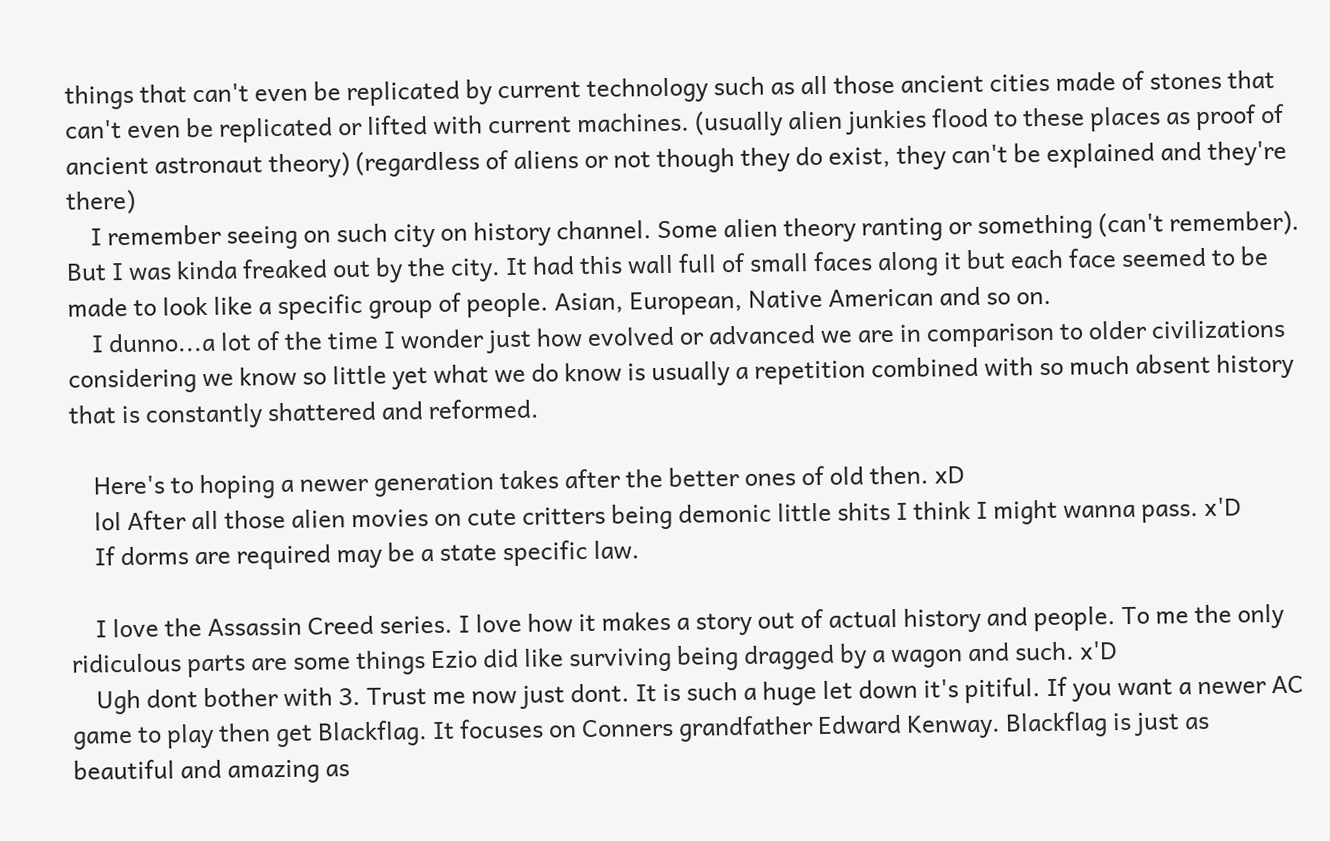things that can't even be replicated by current technology such as all those ancient cities made of stones that can't even be replicated or lifted with current machines. (usually alien junkies flood to these places as proof of ancient astronaut theory) (regardless of aliens or not though they do exist, they can't be explained and they're there)
    I remember seeing on such city on history channel. Some alien theory ranting or something (can't remember). But I was kinda freaked out by the city. It had this wall full of small faces along it but each face seemed to be made to look like a specific group of people. Asian, European, Native American and so on.
    I dunno...a lot of the time I wonder just how evolved or advanced we are in comparison to older civilizations considering we know so little yet what we do know is usually a repetition combined with so much absent history that is constantly shattered and reformed.

    Here's to hoping a newer generation takes after the better ones of old then. xD
    lol After all those alien movies on cute critters being demonic little shits I think I might wanna pass. x'D
    If dorms are required may be a state specific law.

    I love the Assassin Creed series. I love how it makes a story out of actual history and people. To me the only ridiculous parts are some things Ezio did like surviving being dragged by a wagon and such. x'D
    Ugh dont bother with 3. Trust me now just dont. It is such a huge let down it's pitiful. If you want a newer AC game to play then get Blackflag. It focuses on Conners grandfather Edward Kenway. Blackflag is just as beautiful and amazing as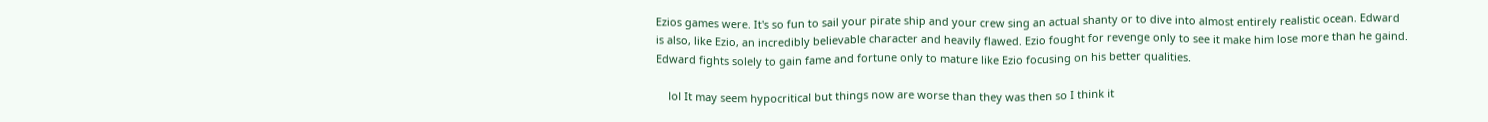Ezios games were. It's so fun to sail your pirate ship and your crew sing an actual shanty or to dive into almost entirely realistic ocean. Edward is also, like Ezio, an incredibly believable character and heavily flawed. Ezio fought for revenge only to see it make him lose more than he gaind. Edward fights solely to gain fame and fortune only to mature like Ezio focusing on his better qualities.

    lol It may seem hypocritical but things now are worse than they was then so I think it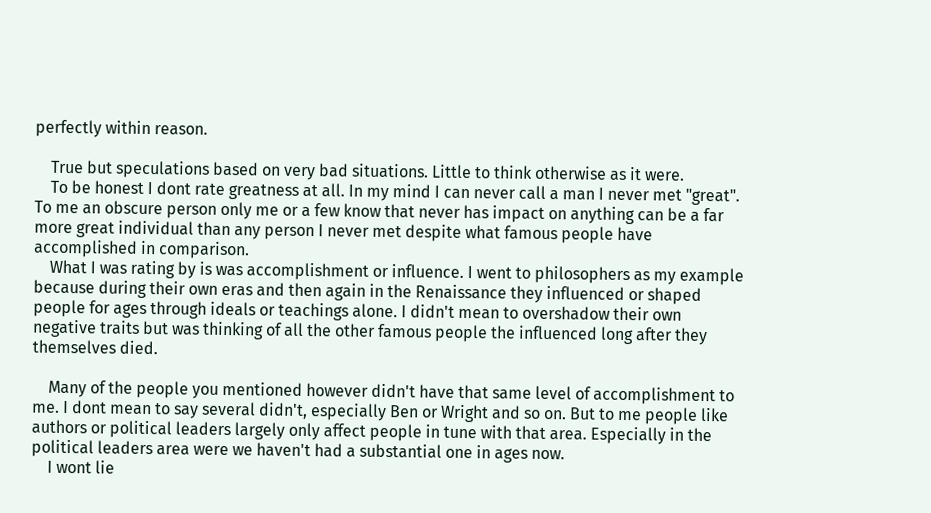perfectly within reason.

    True but speculations based on very bad situations. Little to think otherwise as it were.
    To be honest I dont rate greatness at all. In my mind I can never call a man I never met "great". To me an obscure person only me or a few know that never has impact on anything can be a far more great individual than any person I never met despite what famous people have accomplished in comparison.
    What I was rating by is was accomplishment or influence. I went to philosophers as my example because during their own eras and then again in the Renaissance they influenced or shaped people for ages through ideals or teachings alone. I didn't mean to overshadow their own negative traits but was thinking of all the other famous people the influenced long after they themselves died.

    Many of the people you mentioned however didn't have that same level of accomplishment to me. I dont mean to say several didn't, especially Ben or Wright and so on. But to me people like authors or political leaders largely only affect people in tune with that area. Especially in the political leaders area were we haven't had a substantial one in ages now.
    I wont lie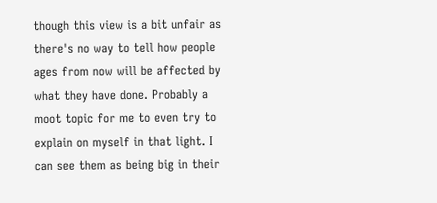though this view is a bit unfair as there's no way to tell how people ages from now will be affected by what they have done. Probably a moot topic for me to even try to explain on myself in that light. I can see them as being big in their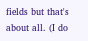fields but that's about all. (I do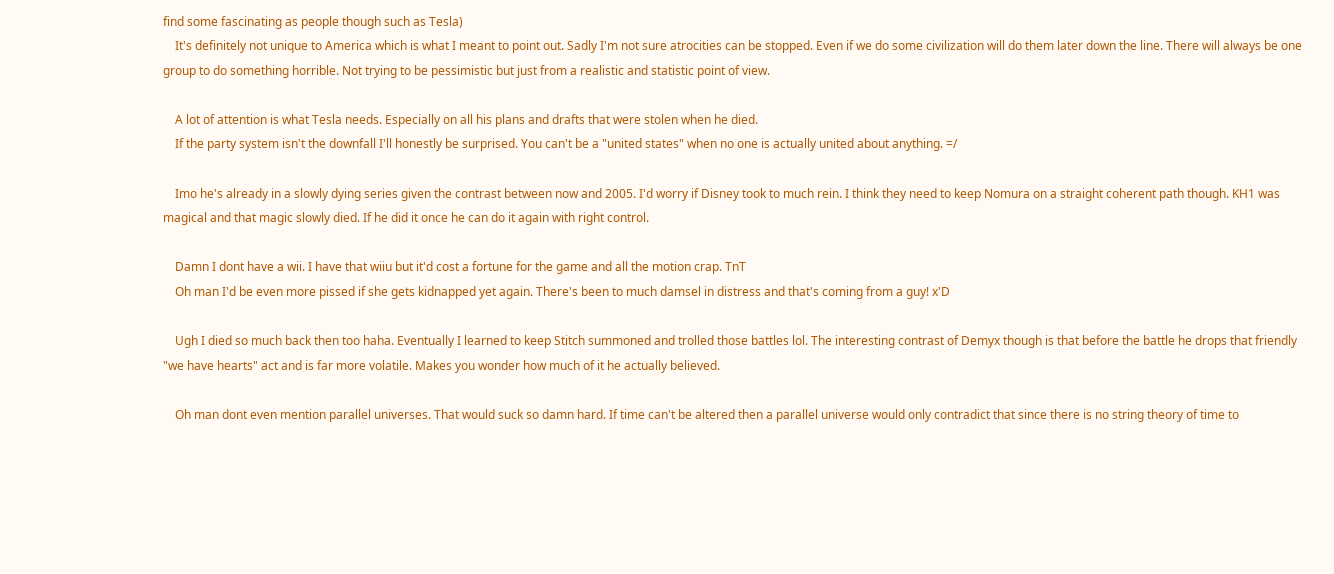find some fascinating as people though such as Tesla)
    It's definitely not unique to America which is what I meant to point out. Sadly I'm not sure atrocities can be stopped. Even if we do some civilization will do them later down the line. There will always be one group to do something horrible. Not trying to be pessimistic but just from a realistic and statistic point of view.

    A lot of attention is what Tesla needs. Especially on all his plans and drafts that were stolen when he died.
    If the party system isn't the downfall I'll honestly be surprised. You can't be a "united states" when no one is actually united about anything. =/

    Imo he's already in a slowly dying series given the contrast between now and 2005. I'd worry if Disney took to much rein. I think they need to keep Nomura on a straight coherent path though. KH1 was magical and that magic slowly died. If he did it once he can do it again with right control.

    Damn I dont have a wii. I have that wiiu but it'd cost a fortune for the game and all the motion crap. TnT
    Oh man I'd be even more pissed if she gets kidnapped yet again. There's been to much damsel in distress and that's coming from a guy! x'D

    Ugh I died so much back then too haha. Eventually I learned to keep Stitch summoned and trolled those battles lol. The interesting contrast of Demyx though is that before the battle he drops that friendly "we have hearts" act and is far more volatile. Makes you wonder how much of it he actually believed.

    Oh man dont even mention parallel universes. That would suck so damn hard. If time can't be altered then a parallel universe would only contradict that since there is no string theory of time to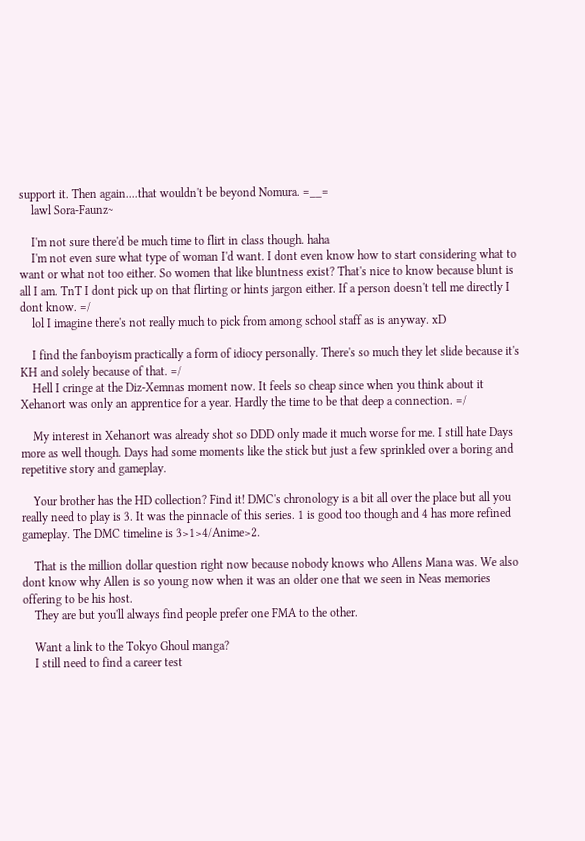support it. Then again....that wouldn't be beyond Nomura. =__=
    lawl Sora-Faunz~

    I'm not sure there'd be much time to flirt in class though. haha
    I'm not even sure what type of woman I'd want. I dont even know how to start considering what to want or what not too either. So women that like bluntness exist? That's nice to know because blunt is all I am. TnT I dont pick up on that flirting or hints jargon either. If a person doesn't tell me directly I dont know. =/
    lol I imagine there's not really much to pick from among school staff as is anyway. xD

    I find the fanboyism practically a form of idiocy personally. There's so much they let slide because it's KH and solely because of that. =/
    Hell I cringe at the Diz-Xemnas moment now. It feels so cheap since when you think about it Xehanort was only an apprentice for a year. Hardly the time to be that deep a connection. =/

    My interest in Xehanort was already shot so DDD only made it much worse for me. I still hate Days more as well though. Days had some moments like the stick but just a few sprinkled over a boring and repetitive story and gameplay.

    Your brother has the HD collection? Find it! DMC's chronology is a bit all over the place but all you really need to play is 3. It was the pinnacle of this series. 1 is good too though and 4 has more refined gameplay. The DMC timeline is 3>1>4/Anime>2.

    That is the million dollar question right now because nobody knows who Allens Mana was. We also dont know why Allen is so young now when it was an older one that we seen in Neas memories offering to be his host.
    They are but you'll always find people prefer one FMA to the other.

    Want a link to the Tokyo Ghoul manga?
    I still need to find a career test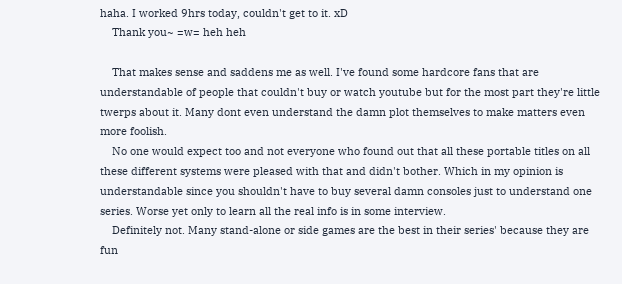haha. I worked 9hrs today, couldn't get to it. xD
    Thank you~ =w= heh heh

    That makes sense and saddens me as well. I've found some hardcore fans that are understandable of people that couldn't buy or watch youtube but for the most part they're little twerps about it. Many dont even understand the damn plot themselves to make matters even more foolish.
    No one would expect too and not everyone who found out that all these portable titles on all these different systems were pleased with that and didn't bother. Which in my opinion is understandable since you shouldn't have to buy several damn consoles just to understand one series. Worse yet only to learn all the real info is in some interview.
    Definitely not. Many stand-alone or side games are the best in their series' because they are fun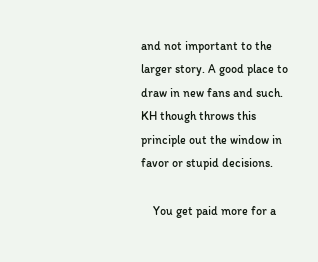and not important to the larger story. A good place to draw in new fans and such. KH though throws this principle out the window in favor or stupid decisions.

    You get paid more for a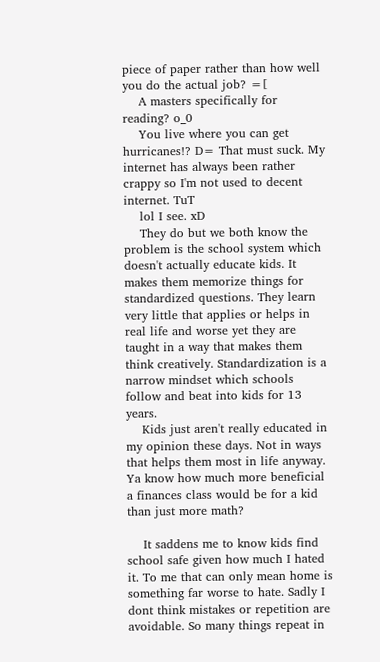piece of paper rather than how well you do the actual job? =[
    A masters specifically for reading? o_0
    You live where you can get hurricanes!? D= That must suck. My internet has always been rather crappy so I'm not used to decent internet. TuT
    lol I see. xD
    They do but we both know the problem is the school system which doesn't actually educate kids. It makes them memorize things for standardized questions. They learn very little that applies or helps in real life and worse yet they are taught in a way that makes them think creatively. Standardization is a narrow mindset which schools follow and beat into kids for 13 years.
    Kids just aren't really educated in my opinion these days. Not in ways that helps them most in life anyway. Ya know how much more beneficial a finances class would be for a kid than just more math?

    It saddens me to know kids find school safe given how much I hated it. To me that can only mean home is something far worse to hate. Sadly I dont think mistakes or repetition are avoidable. So many things repeat in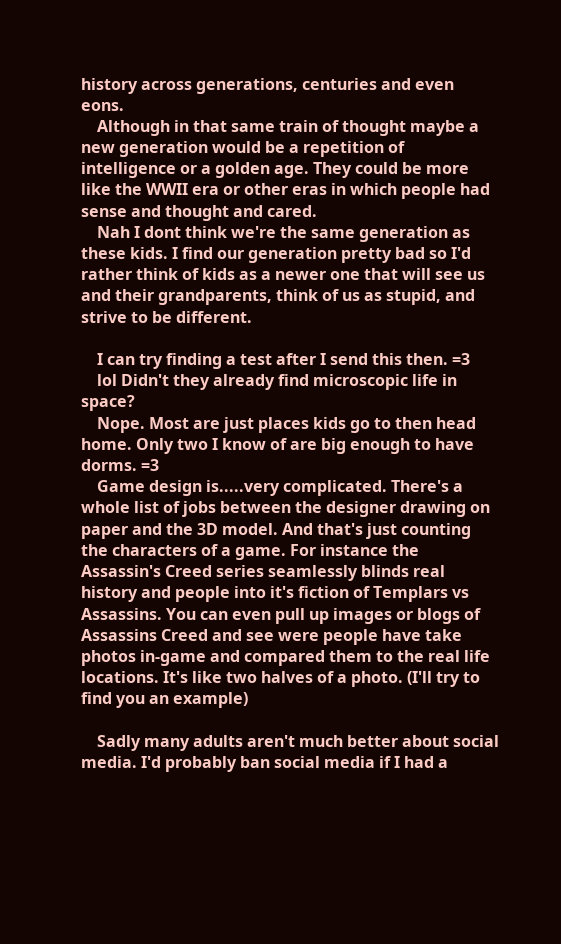history across generations, centuries and even eons.
    Although in that same train of thought maybe a new generation would be a repetition of intelligence or a golden age. They could be more like the WWII era or other eras in which people had sense and thought and cared.
    Nah I dont think we're the same generation as these kids. I find our generation pretty bad so I'd rather think of kids as a newer one that will see us and their grandparents, think of us as stupid, and strive to be different.

    I can try finding a test after I send this then. =3
    lol Didn't they already find microscopic life in space?
    Nope. Most are just places kids go to then head home. Only two I know of are big enough to have dorms. =3
    Game design is.....very complicated. There's a whole list of jobs between the designer drawing on paper and the 3D model. And that's just counting the characters of a game. For instance the Assassin's Creed series seamlessly blinds real history and people into it's fiction of Templars vs Assassins. You can even pull up images or blogs of Assassins Creed and see were people have take photos in-game and compared them to the real life locations. It's like two halves of a photo. (I'll try to find you an example)

    Sadly many adults aren't much better about social media. I'd probably ban social media if I had a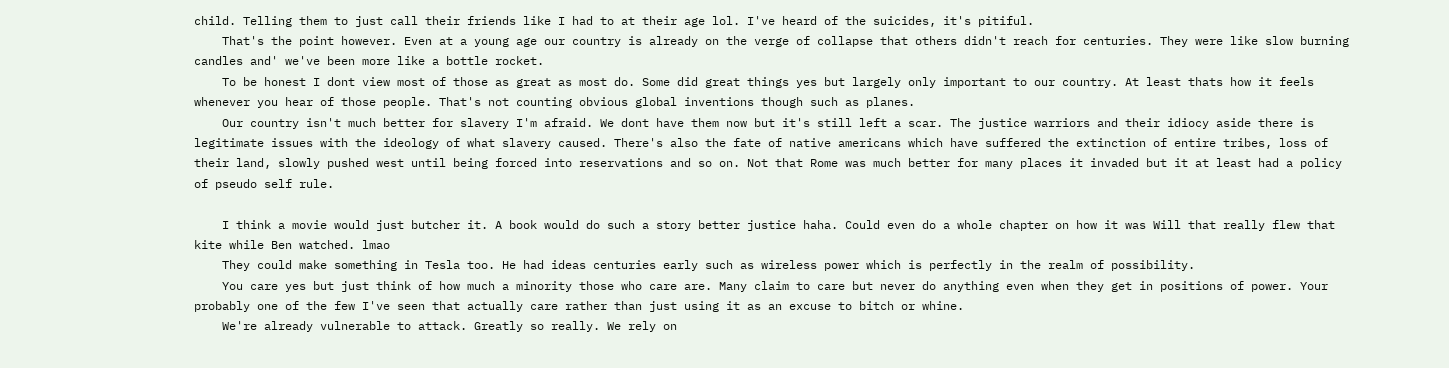child. Telling them to just call their friends like I had to at their age lol. I've heard of the suicides, it's pitiful.
    That's the point however. Even at a young age our country is already on the verge of collapse that others didn't reach for centuries. They were like slow burning candles and' we've been more like a bottle rocket.
    To be honest I dont view most of those as great as most do. Some did great things yes but largely only important to our country. At least thats how it feels whenever you hear of those people. That's not counting obvious global inventions though such as planes.
    Our country isn't much better for slavery I'm afraid. We dont have them now but it's still left a scar. The justice warriors and their idiocy aside there is legitimate issues with the ideology of what slavery caused. There's also the fate of native americans which have suffered the extinction of entire tribes, loss of their land, slowly pushed west until being forced into reservations and so on. Not that Rome was much better for many places it invaded but it at least had a policy of pseudo self rule.

    I think a movie would just butcher it. A book would do such a story better justice haha. Could even do a whole chapter on how it was Will that really flew that kite while Ben watched. lmao
    They could make something in Tesla too. He had ideas centuries early such as wireless power which is perfectly in the realm of possibility.
    You care yes but just think of how much a minority those who care are. Many claim to care but never do anything even when they get in positions of power. Your probably one of the few I've seen that actually care rather than just using it as an excuse to bitch or whine.
    We're already vulnerable to attack. Greatly so really. We rely on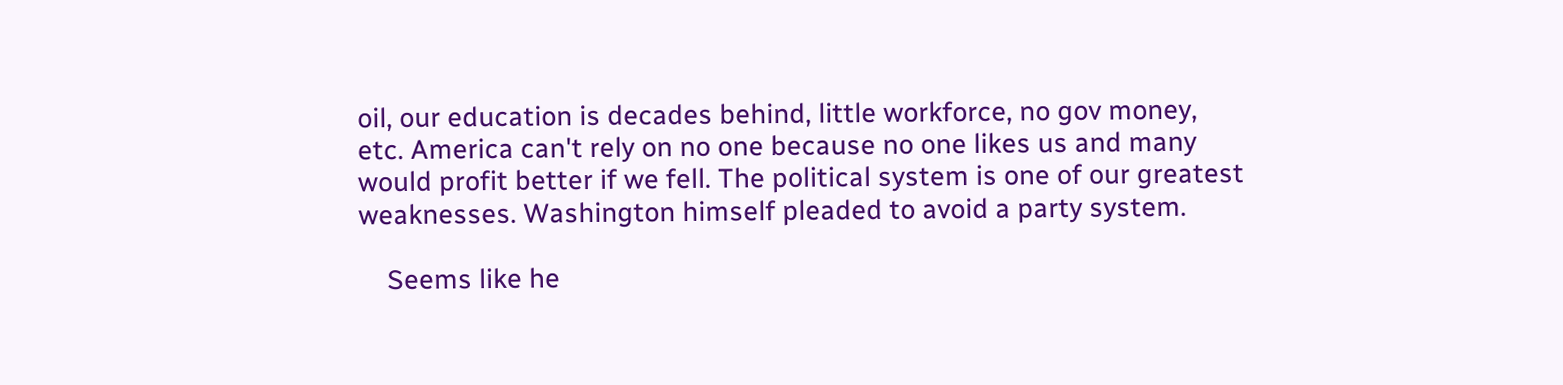oil, our education is decades behind, little workforce, no gov money, etc. America can't rely on no one because no one likes us and many would profit better if we fell. The political system is one of our greatest weaknesses. Washington himself pleaded to avoid a party system.

    Seems like he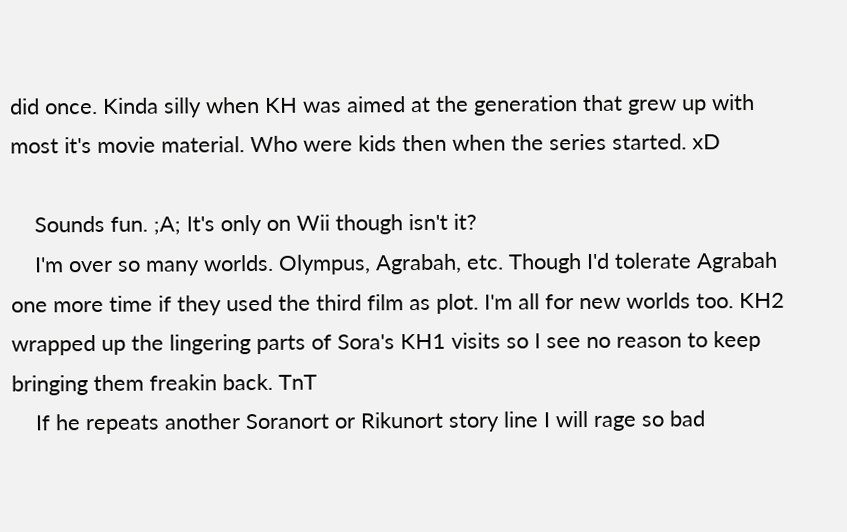did once. Kinda silly when KH was aimed at the generation that grew up with most it's movie material. Who were kids then when the series started. xD

    Sounds fun. ;A; It's only on Wii though isn't it?
    I'm over so many worlds. Olympus, Agrabah, etc. Though I'd tolerate Agrabah one more time if they used the third film as plot. I'm all for new worlds too. KH2 wrapped up the lingering parts of Sora's KH1 visits so I see no reason to keep bringing them freakin back. TnT
    If he repeats another Soranort or Rikunort story line I will rage so bad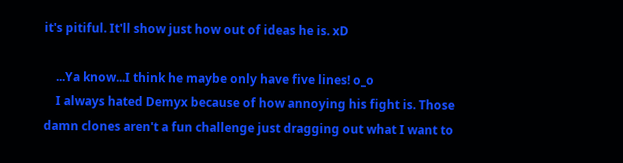it's pitiful. It'll show just how out of ideas he is. xD

    ...Ya know...I think he maybe only have five lines! o_o
    I always hated Demyx because of how annoying his fight is. Those damn clones aren't a fun challenge just dragging out what I want to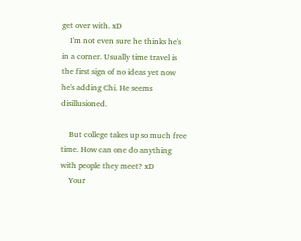get over with. xD
    I'm not even sure he thinks he's in a corner. Usually time travel is the first sign of no ideas yet now he's adding Chi. He seems disillusioned.

    But college takes up so much free time. How can one do anything with people they meet? xD
    Your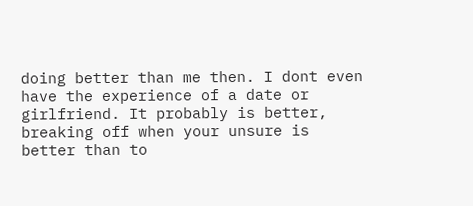doing better than me then. I dont even have the experience of a date or girlfriend. It probably is better, breaking off when your unsure is better than to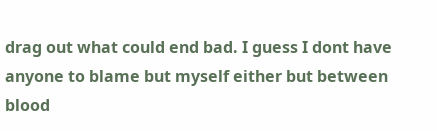drag out what could end bad. I guess I dont have anyone to blame but myself either but between blood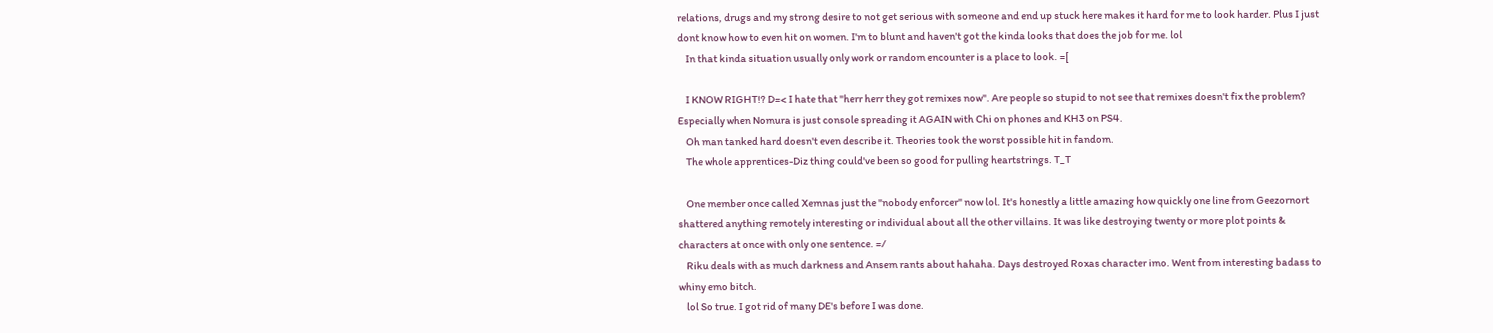relations, drugs and my strong desire to not get serious with someone and end up stuck here makes it hard for me to look harder. Plus I just dont know how to even hit on women. I'm to blunt and haven't got the kinda looks that does the job for me. lol
    In that kinda situation usually only work or random encounter is a place to look. =[

    I KNOW RIGHT!? D=< I hate that "herr herr they got remixes now". Are people so stupid to not see that remixes doesn't fix the problem? Especially when Nomura is just console spreading it AGAIN with Chi on phones and KH3 on PS4.
    Oh man tanked hard doesn't even describe it. Theories took the worst possible hit in fandom.
    The whole apprentices-Diz thing could've been so good for pulling heartstrings. T_T

    One member once called Xemnas just the "nobody enforcer" now lol. It's honestly a little amazing how quickly one line from Geezornort shattered anything remotely interesting or individual about all the other villains. It was like destroying twenty or more plot points & characters at once with only one sentence. =/
    Riku deals with as much darkness and Ansem rants about hahaha. Days destroyed Roxas character imo. Went from interesting badass to whiny emo bitch.
    lol So true. I got rid of many DE's before I was done.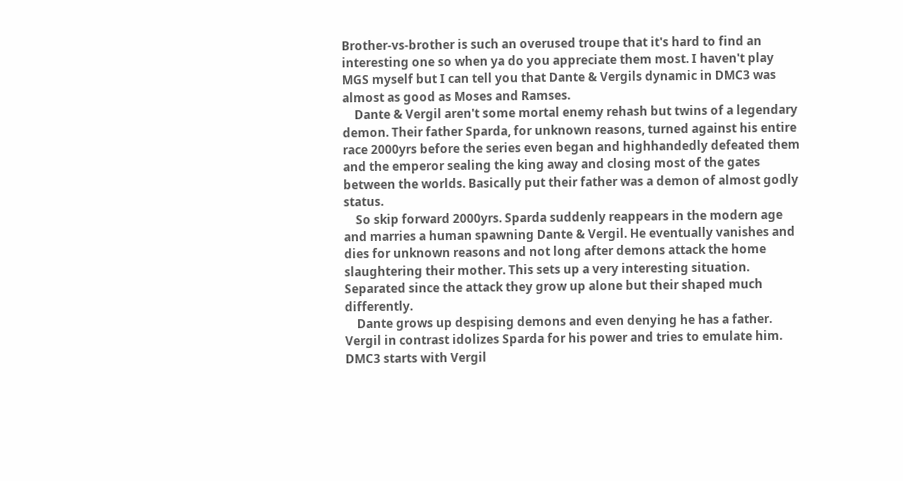Brother-vs-brother is such an overused troupe that it's hard to find an interesting one so when ya do you appreciate them most. I haven't play MGS myself but I can tell you that Dante & Vergils dynamic in DMC3 was almost as good as Moses and Ramses.
    Dante & Vergil aren't some mortal enemy rehash but twins of a legendary demon. Their father Sparda, for unknown reasons, turned against his entire race 2000yrs before the series even began and highhandedly defeated them and the emperor sealing the king away and closing most of the gates between the worlds. Basically put their father was a demon of almost godly status.
    So skip forward 2000yrs. Sparda suddenly reappears in the modern age and marries a human spawning Dante & Vergil. He eventually vanishes and dies for unknown reasons and not long after demons attack the home slaughtering their mother. This sets up a very interesting situation. Separated since the attack they grow up alone but their shaped much differently.
    Dante grows up despising demons and even denying he has a father. Vergil in contrast idolizes Sparda for his power and tries to emulate him. DMC3 starts with Vergil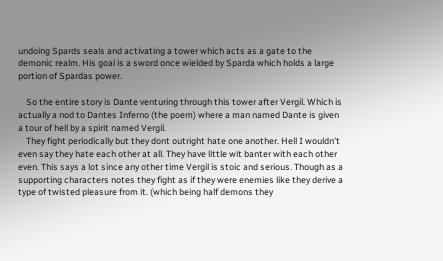undoing Spards seals and activating a tower which acts as a gate to the demonic realm. His goal is a sword once wielded by Sparda which holds a large portion of Spardas power.

    So the entire story is Dante venturing through this tower after Vergil. Which is actually a nod to Dantes Inferno (the poem) where a man named Dante is given a tour of hell by a spirit named Vergil.
    They fight periodically but they dont outright hate one another. Hell I wouldn't even say they hate each other at all. They have little wit banter with each other even. This says a lot since any other time Vergil is stoic and serious. Though as a supporting characters notes they fight as if they were enemies like they derive a type of twisted pleasure from it. (which being half demons they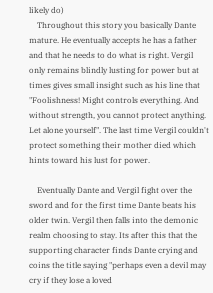likely do)
    Throughout this story you basically Dante mature. He eventually accepts he has a father and that he needs to do what is right. Vergil only remains blindly lusting for power but at times gives small insight such as his line that "Foolishness! Might controls everything. And without strength, you cannot protect anything. Let alone yourself". The last time Vergil couldn't protect something their mother died which hints toward his lust for power.

    Eventually Dante and Vergil fight over the sword and for the first time Dante beats his older twin. Vergil then falls into the demonic realm choosing to stay. Its after this that the supporting character finds Dante crying and coins the title saying "perhaps even a devil may cry if they lose a loved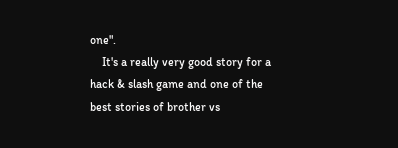one".
    It's a really very good story for a hack & slash game and one of the best stories of brother vs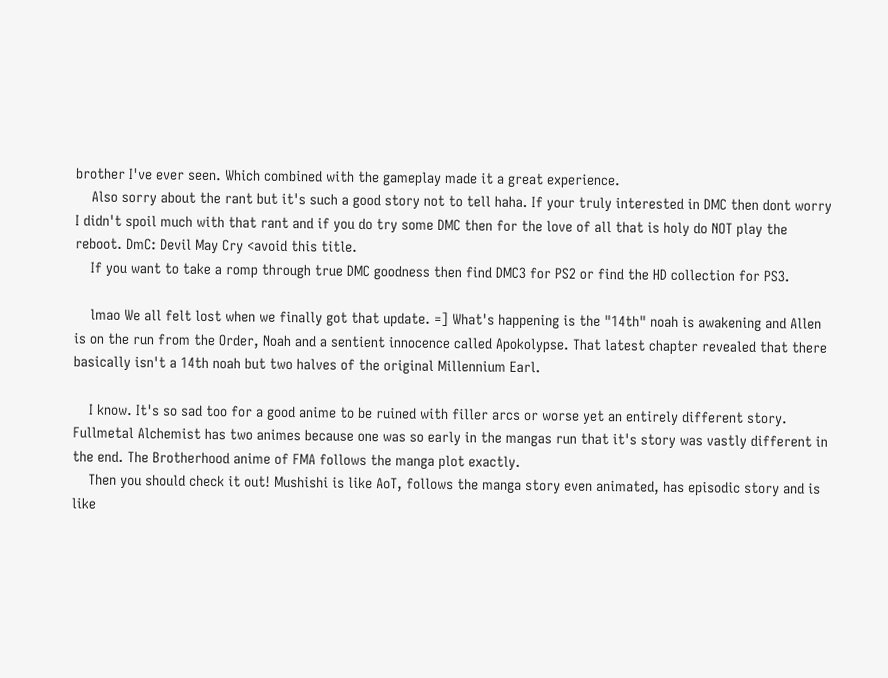brother I've ever seen. Which combined with the gameplay made it a great experience.
    Also sorry about the rant but it's such a good story not to tell haha. If your truly interested in DMC then dont worry I didn't spoil much with that rant and if you do try some DMC then for the love of all that is holy do NOT play the reboot. DmC: Devil May Cry <avoid this title.
    If you want to take a romp through true DMC goodness then find DMC3 for PS2 or find the HD collection for PS3.

    lmao We all felt lost when we finally got that update. =] What's happening is the "14th" noah is awakening and Allen is on the run from the Order, Noah and a sentient innocence called Apokolypse. That latest chapter revealed that there basically isn't a 14th noah but two halves of the original Millennium Earl.

    I know. It's so sad too for a good anime to be ruined with filler arcs or worse yet an entirely different story. Fullmetal Alchemist has two animes because one was so early in the mangas run that it's story was vastly different in the end. The Brotherhood anime of FMA follows the manga plot exactly.
    Then you should check it out! Mushishi is like AoT, follows the manga story even animated, has episodic story and is like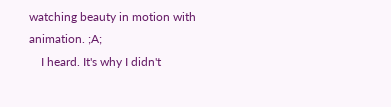watching beauty in motion with animation. ;A;
    I heard. It's why I didn't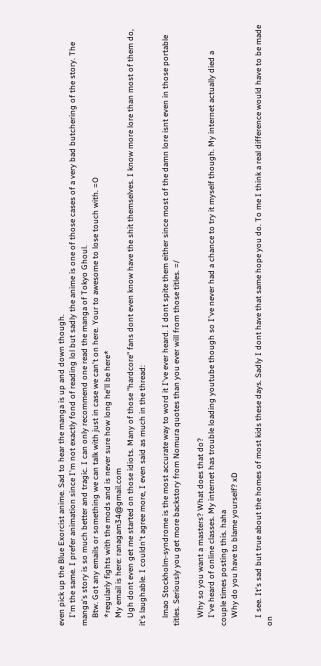even pick up the Blue Exorcist anime. Sad to hear the manga is up and down though.
    I'm the same. I prefer animation since I'm not exactly fond of reading lol but sadly the anime is one of those cases of a very bad butchering of the story. The manga's story is so much better and tragic. I can only recommend one read the manga of Tokyo Ghoul.
    Btw. Got any emails or something we can talk with just in case we can't on here. Your to awesome to lose touch with. =O
    *regularly fights with the mods and is never sure how long he'll be here*
    My email is here: ranagam34@gmail.com
    Ugh dont even get me started on those idiots. Many of those "hardcore" fans dont even know have the shit themselves. I know more lore than most of them do, it's laughable. I couldn't agree more, I even said as much in the thread:

    lmao Stockholm-syndrome is the most accurate way to word it I've ever heard. I dont spite them either since most of the damn lore isnt even in those portable titles. Seriously you get more backstory from Nomura quotes than you ever will from those titles. =/

    Why so you want a masters? What does that do?
    I've heard of online classes. My internet has trouble loading youtube though so I've never had a chance to try it myself though. My internet actually died a couple times posting this. haha
    Why do you have to blame yourself? xD

    I see. It's sad but true about the homes of most kids these days. Sadly I dont have that same hope you do. To me I think a real difference would have to be made on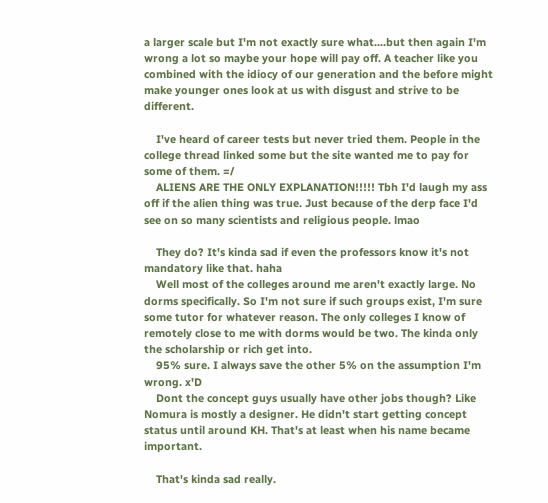a larger scale but I'm not exactly sure what....but then again I'm wrong a lot so maybe your hope will pay off. A teacher like you combined with the idiocy of our generation and the before might make younger ones look at us with disgust and strive to be different.

    I've heard of career tests but never tried them. People in the college thread linked some but the site wanted me to pay for some of them. =/
    ALIENS ARE THE ONLY EXPLANATION!!!!! Tbh I'd laugh my ass off if the alien thing was true. Just because of the derp face I'd see on so many scientists and religious people. lmao

    They do? It's kinda sad if even the professors know it's not mandatory like that. haha
    Well most of the colleges around me aren't exactly large. No dorms specifically. So I'm not sure if such groups exist, I'm sure some tutor for whatever reason. The only colleges I know of remotely close to me with dorms would be two. The kinda only the scholarship or rich get into.
    95% sure. I always save the other 5% on the assumption I'm wrong. x'D
    Dont the concept guys usually have other jobs though? Like Nomura is mostly a designer. He didn't start getting concept status until around KH. That's at least when his name became important.

    That's kinda sad really.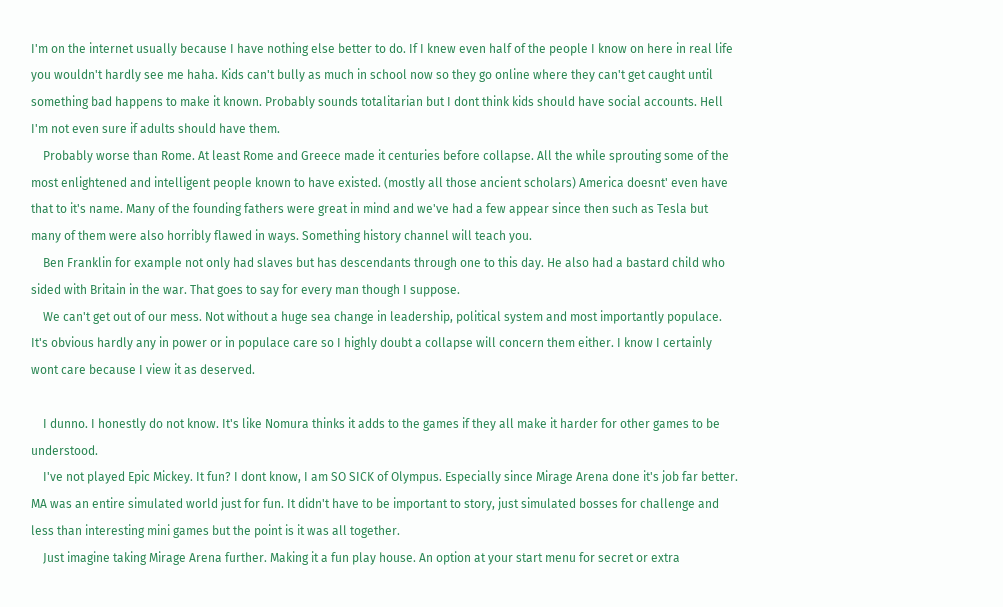I'm on the internet usually because I have nothing else better to do. If I knew even half of the people I know on here in real life you wouldn't hardly see me haha. Kids can't bully as much in school now so they go online where they can't get caught until something bad happens to make it known. Probably sounds totalitarian but I dont think kids should have social accounts. Hell I'm not even sure if adults should have them.
    Probably worse than Rome. At least Rome and Greece made it centuries before collapse. All the while sprouting some of the most enlightened and intelligent people known to have existed. (mostly all those ancient scholars) America doesnt' even have that to it's name. Many of the founding fathers were great in mind and we've had a few appear since then such as Tesla but many of them were also horribly flawed in ways. Something history channel will teach you.
    Ben Franklin for example not only had slaves but has descendants through one to this day. He also had a bastard child who sided with Britain in the war. That goes to say for every man though I suppose.
    We can't get out of our mess. Not without a huge sea change in leadership, political system and most importantly populace. It's obvious hardly any in power or in populace care so I highly doubt a collapse will concern them either. I know I certainly wont care because I view it as deserved.

    I dunno. I honestly do not know. It's like Nomura thinks it adds to the games if they all make it harder for other games to be understood.
    I've not played Epic Mickey. It fun? I dont know, I am SO SICK of Olympus. Especially since Mirage Arena done it's job far better. MA was an entire simulated world just for fun. It didn't have to be important to story, just simulated bosses for challenge and less than interesting mini games but the point is it was all together.
    Just imagine taking Mirage Arena further. Making it a fun play house. An option at your start menu for secret or extra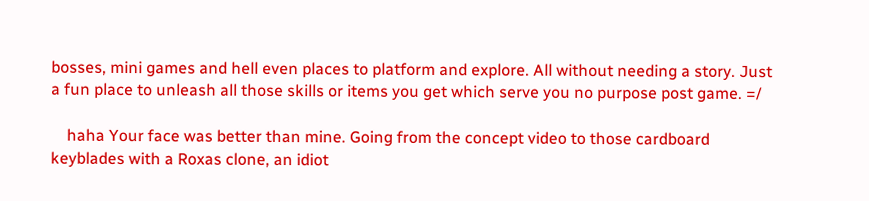bosses, mini games and hell even places to platform and explore. All without needing a story. Just a fun place to unleash all those skills or items you get which serve you no purpose post game. =/

    haha Your face was better than mine. Going from the concept video to those cardboard keyblades with a Roxas clone, an idiot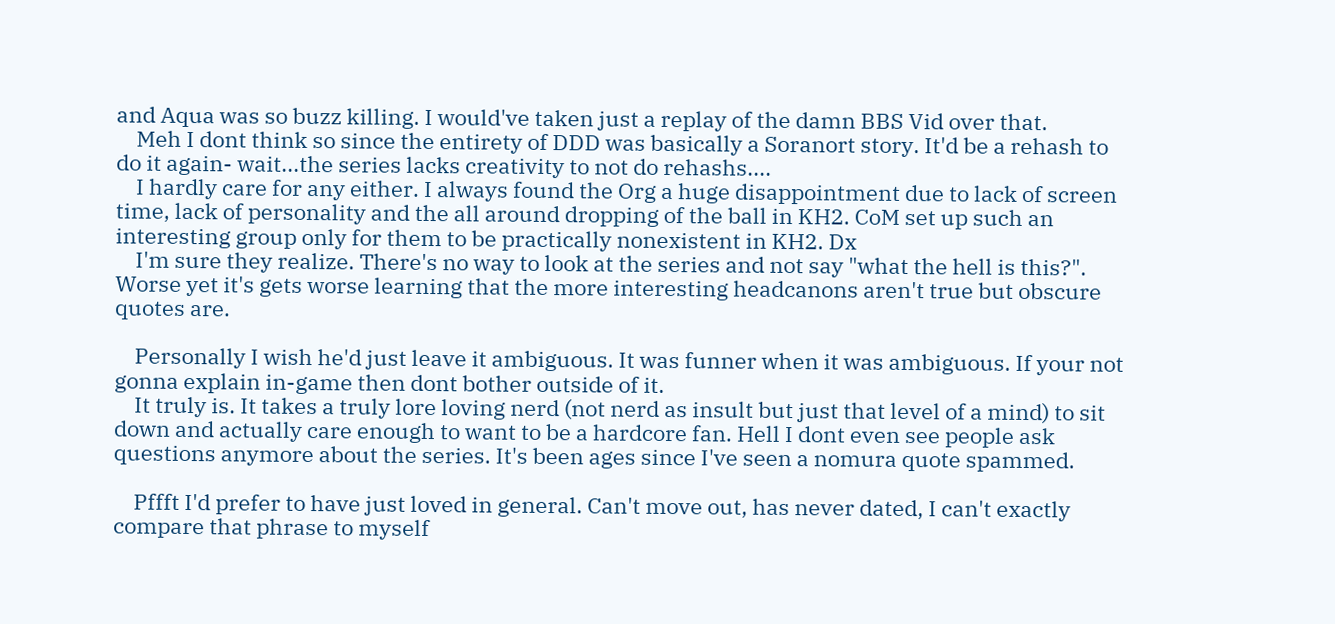and Aqua was so buzz killing. I would've taken just a replay of the damn BBS Vid over that.
    Meh I dont think so since the entirety of DDD was basically a Soranort story. It'd be a rehash to do it again- wait...the series lacks creativity to not do rehashs....
    I hardly care for any either. I always found the Org a huge disappointment due to lack of screen time, lack of personality and the all around dropping of the ball in KH2. CoM set up such an interesting group only for them to be practically nonexistent in KH2. Dx
    I'm sure they realize. There's no way to look at the series and not say "what the hell is this?". Worse yet it's gets worse learning that the more interesting headcanons aren't true but obscure quotes are.

    Personally I wish he'd just leave it ambiguous. It was funner when it was ambiguous. If your not gonna explain in-game then dont bother outside of it.
    It truly is. It takes a truly lore loving nerd (not nerd as insult but just that level of a mind) to sit down and actually care enough to want to be a hardcore fan. Hell I dont even see people ask questions anymore about the series. It's been ages since I've seen a nomura quote spammed.

    Pffft I'd prefer to have just loved in general. Can't move out, has never dated, I can't exactly compare that phrase to myself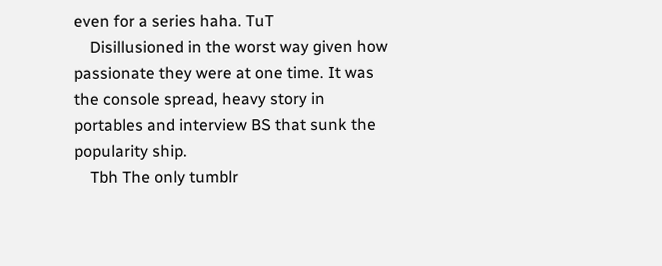even for a series haha. TuT
    Disillusioned in the worst way given how passionate they were at one time. It was the console spread, heavy story in portables and interview BS that sunk the popularity ship.
    Tbh The only tumblr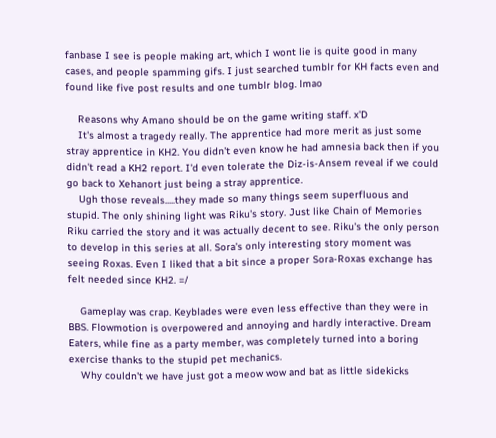fanbase I see is people making art, which I wont lie is quite good in many cases, and people spamming gifs. I just searched tumblr for KH facts even and found like five post results and one tumblr blog. lmao

    Reasons why Amano should be on the game writing staff. x'D
    It's almost a tragedy really. The apprentice had more merit as just some stray apprentice in KH2. You didn't even know he had amnesia back then if you didn't read a KH2 report. I'd even tolerate the Diz-is-Ansem reveal if we could go back to Xehanort just being a stray apprentice.
    Ugh those reveals.....they made so many things seem superfluous and stupid. The only shining light was Riku's story. Just like Chain of Memories Riku carried the story and it was actually decent to see. Riku's the only person to develop in this series at all. Sora's only interesting story moment was seeing Roxas. Even I liked that a bit since a proper Sora-Roxas exchange has felt needed since KH2. =/

    Gameplay was crap. Keyblades were even less effective than they were in BBS. Flowmotion is overpowered and annoying and hardly interactive. Dream Eaters, while fine as a party member, was completely turned into a boring exercise thanks to the stupid pet mechanics.
    Why couldn't we have just got a meow wow and bat as little sidekicks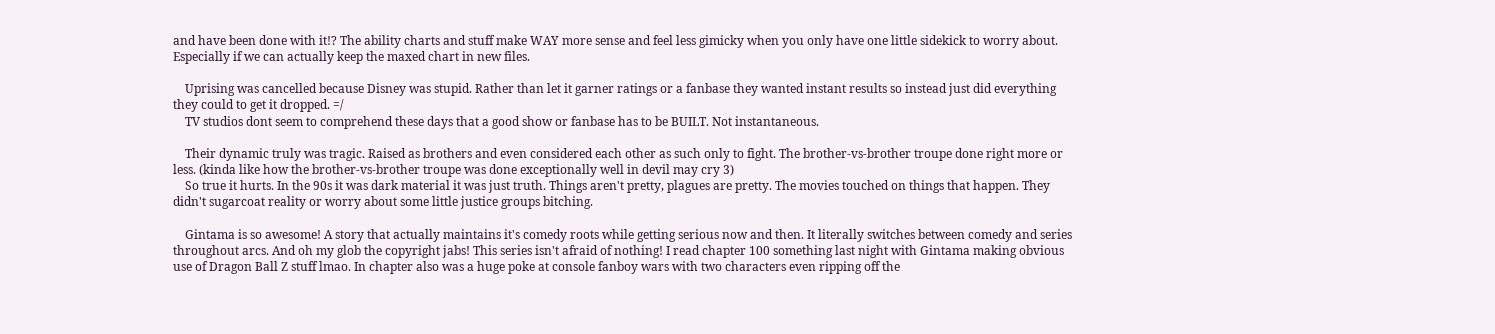and have been done with it!? The ability charts and stuff make WAY more sense and feel less gimicky when you only have one little sidekick to worry about. Especially if we can actually keep the maxed chart in new files.

    Uprising was cancelled because Disney was stupid. Rather than let it garner ratings or a fanbase they wanted instant results so instead just did everything they could to get it dropped. =/
    TV studios dont seem to comprehend these days that a good show or fanbase has to be BUILT. Not instantaneous.

    Their dynamic truly was tragic. Raised as brothers and even considered each other as such only to fight. The brother-vs-brother troupe done right more or less. (kinda like how the brother-vs-brother troupe was done exceptionally well in devil may cry 3)
    So true it hurts. In the 90s it was dark material it was just truth. Things aren't pretty, plagues are pretty. The movies touched on things that happen. They didn't sugarcoat reality or worry about some little justice groups bitching.

    Gintama is so awesome! A story that actually maintains it's comedy roots while getting serious now and then. It literally switches between comedy and series throughout arcs. And oh my glob the copyright jabs! This series isn't afraid of nothing! I read chapter 100 something last night with Gintama making obvious use of Dragon Ball Z stuff lmao. In chapter also was a huge poke at console fanboy wars with two characters even ripping off the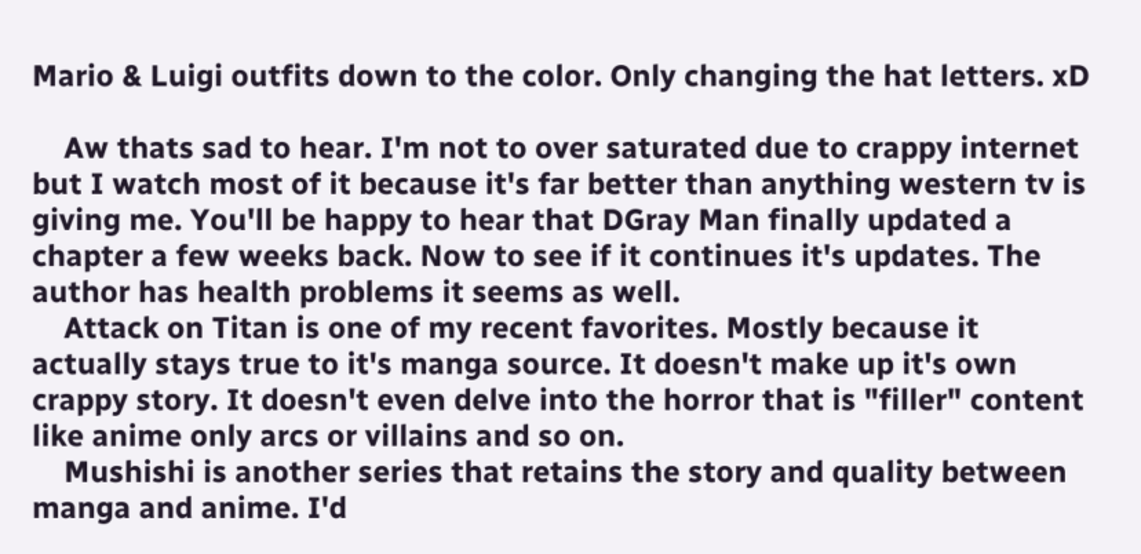Mario & Luigi outfits down to the color. Only changing the hat letters. xD

    Aw thats sad to hear. I'm not to over saturated due to crappy internet but I watch most of it because it's far better than anything western tv is giving me. You'll be happy to hear that DGray Man finally updated a chapter a few weeks back. Now to see if it continues it's updates. The author has health problems it seems as well.
    Attack on Titan is one of my recent favorites. Mostly because it actually stays true to it's manga source. It doesn't make up it's own crappy story. It doesn't even delve into the horror that is "filler" content like anime only arcs or villains and so on.
    Mushishi is another series that retains the story and quality between manga and anime. I'd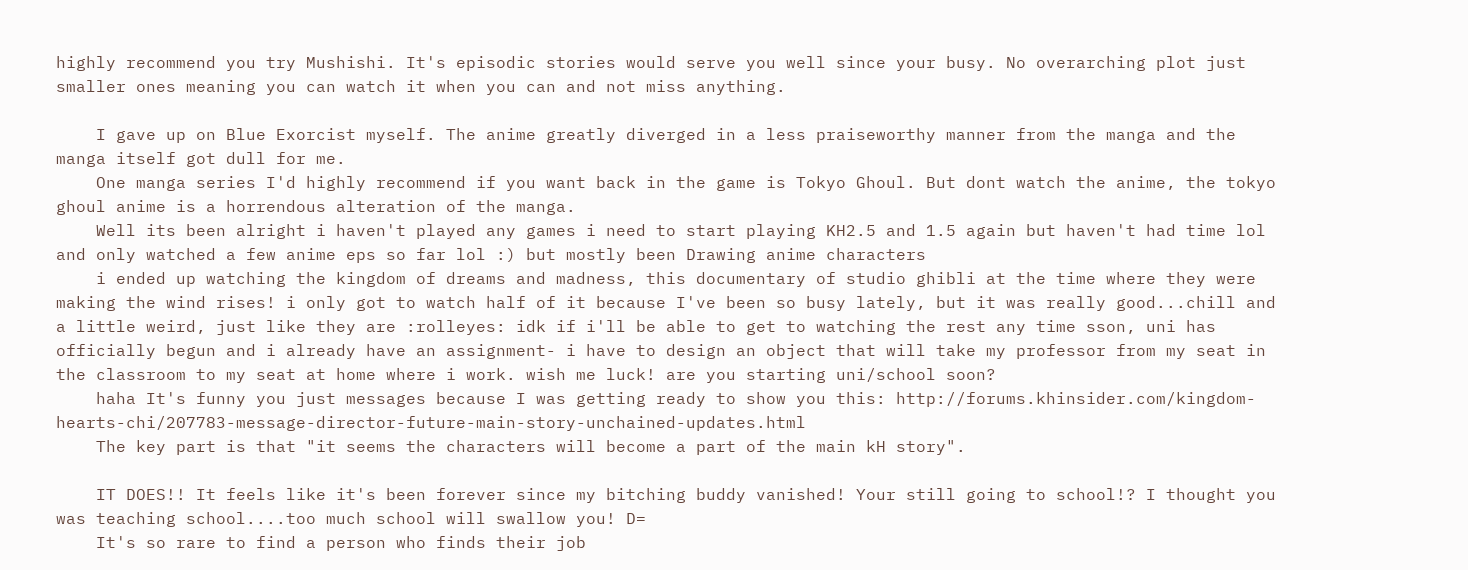highly recommend you try Mushishi. It's episodic stories would serve you well since your busy. No overarching plot just smaller ones meaning you can watch it when you can and not miss anything.

    I gave up on Blue Exorcist myself. The anime greatly diverged in a less praiseworthy manner from the manga and the manga itself got dull for me.
    One manga series I'd highly recommend if you want back in the game is Tokyo Ghoul. But dont watch the anime, the tokyo ghoul anime is a horrendous alteration of the manga.
    Well its been alright i haven't played any games i need to start playing KH2.5 and 1.5 again but haven't had time lol and only watched a few anime eps so far lol :) but mostly been Drawing anime characters
    i ended up watching the kingdom of dreams and madness, this documentary of studio ghibli at the time where they were making the wind rises! i only got to watch half of it because I've been so busy lately, but it was really good...chill and a little weird, just like they are :rolleyes: idk if i'll be able to get to watching the rest any time sson, uni has officially begun and i already have an assignment- i have to design an object that will take my professor from my seat in the classroom to my seat at home where i work. wish me luck! are you starting uni/school soon?
    haha It's funny you just messages because I was getting ready to show you this: http://forums.khinsider.com/kingdom-hearts-chi/207783-message-director-future-main-story-unchained-updates.html
    The key part is that "it seems the characters will become a part of the main kH story".

    IT DOES!! It feels like it's been forever since my bitching buddy vanished! Your still going to school!? I thought you was teaching school....too much school will swallow you! D=
    It's so rare to find a person who finds their job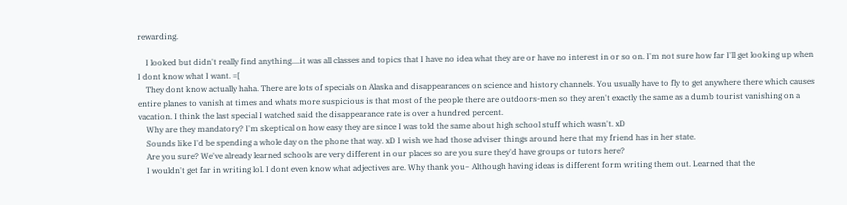rewarding.

    I looked but didn't really find anything....it was all classes and topics that I have no idea what they are or have no interest in or so on. I'm not sure how far I'll get looking up when I dont know what I want. =[
    They dont know actually haha. There are lots of specials on Alaska and disappearances on science and history channels. You usually have to fly to get anywhere there which causes entire planes to vanish at times and whats more suspicious is that most of the people there are outdoors-men so they aren't exactly the same as a dumb tourist vanishing on a vacation. I think the last special I watched said the disappearance rate is over a hundred percent.
    Why are they mandatory? I'm skeptical on how easy they are since I was told the same about high school stuff which wasn't. xD
    Sounds like I'd be spending a whole day on the phone that way. xD I wish we had those adviser things around here that my friend has in her state.
    Are you sure? We've already learned schools are very different in our places so are you sure they'd have groups or tutors here?
    I wouldn't get far in writing lol. I dont even know what adjectives are. Why thank you~ Although having ideas is different form writing them out. Learned that the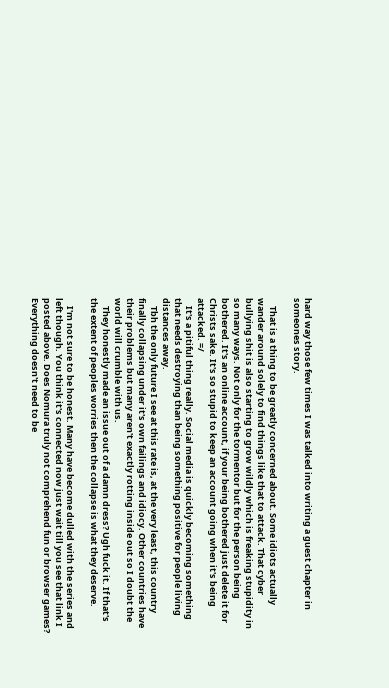hard way those few times I was talked into writing a guest chapter in someones story.

    That is a thing to be greatly concerned about. Some idiots actually wander around solely to find things like that to attack. That cyber bullying shit is also starting to grow wildly which is freaking stupidity in so many ways. Not only for the tormentor but for the person being bothered. It's an online account, if your being bothered just delete it for Christs sake. It's so stupid to keep an account going when it's being attacked. =/
    It's a pitiful thing really. Social media is quickly becoming something that needs destroying than being something positive for people living distances away.
    Tbh the only future I see at this rate is, at the very least, this country finally collapsing under it's own failings and idiocy. Other countries have their problems but many aren't exactly rotting inside out so I doubt the world will crumble with us.
    They honestly made an issue out of a damn dress? Ugh fuck it. If that's the extent of peoples worries then the collapse is what they deserve.

    I'm not sure to be honest. Many have become dulled with the series and left though. You think it's connected now just wait till you see that link I posted above. Does Nomura truly not comprehend fun or browser games? Everything doesn't need to be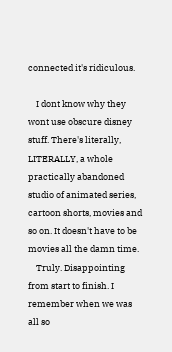connected it's ridiculous.

    I dont know why they wont use obscure disney stuff. There's literally, LITERALLY, a whole practically abandoned studio of animated series, cartoon shorts, movies and so on. It doesn't have to be movies all the damn time.
    Truly. Disappointing from start to finish. I remember when we was all so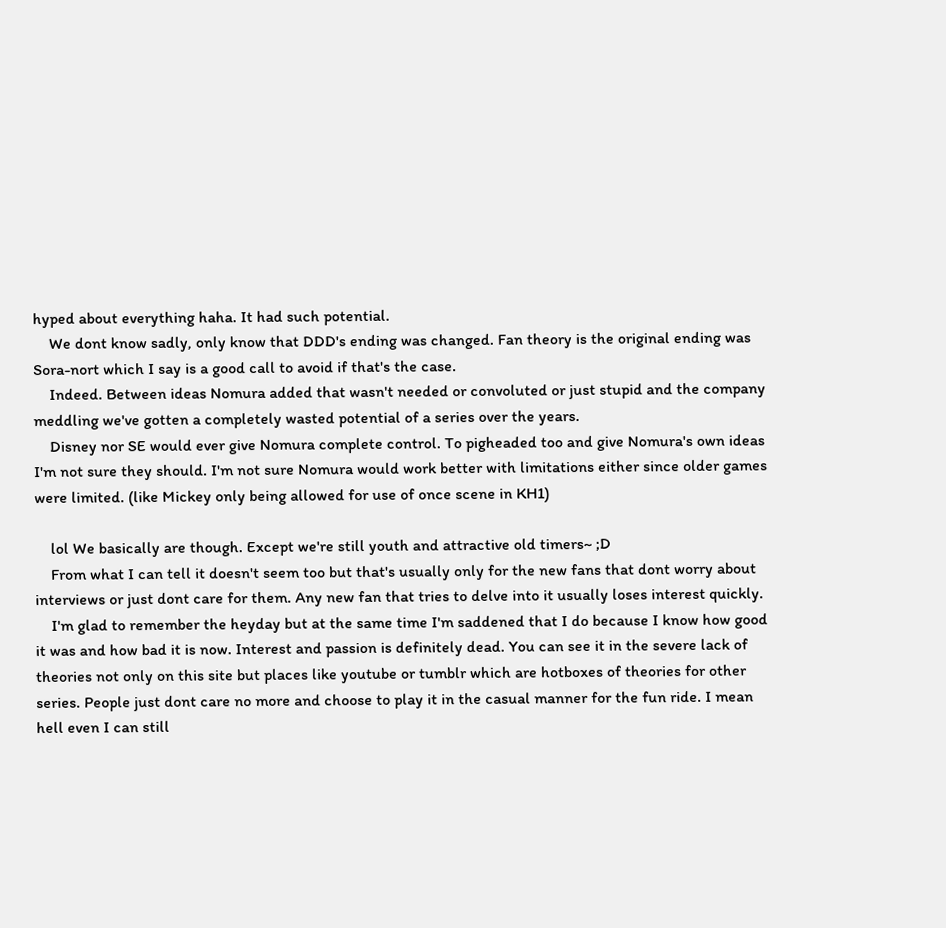hyped about everything haha. It had such potential.
    We dont know sadly, only know that DDD's ending was changed. Fan theory is the original ending was Sora-nort which I say is a good call to avoid if that's the case.
    Indeed. Between ideas Nomura added that wasn't needed or convoluted or just stupid and the company meddling we've gotten a completely wasted potential of a series over the years.
    Disney nor SE would ever give Nomura complete control. To pigheaded too and give Nomura's own ideas I'm not sure they should. I'm not sure Nomura would work better with limitations either since older games were limited. (like Mickey only being allowed for use of once scene in KH1)

    lol We basically are though. Except we're still youth and attractive old timers~ ;D
    From what I can tell it doesn't seem too but that's usually only for the new fans that dont worry about interviews or just dont care for them. Any new fan that tries to delve into it usually loses interest quickly.
    I'm glad to remember the heyday but at the same time I'm saddened that I do because I know how good it was and how bad it is now. Interest and passion is definitely dead. You can see it in the severe lack of theories not only on this site but places like youtube or tumblr which are hotboxes of theories for other series. People just dont care no more and choose to play it in the casual manner for the fun ride. I mean hell even I can still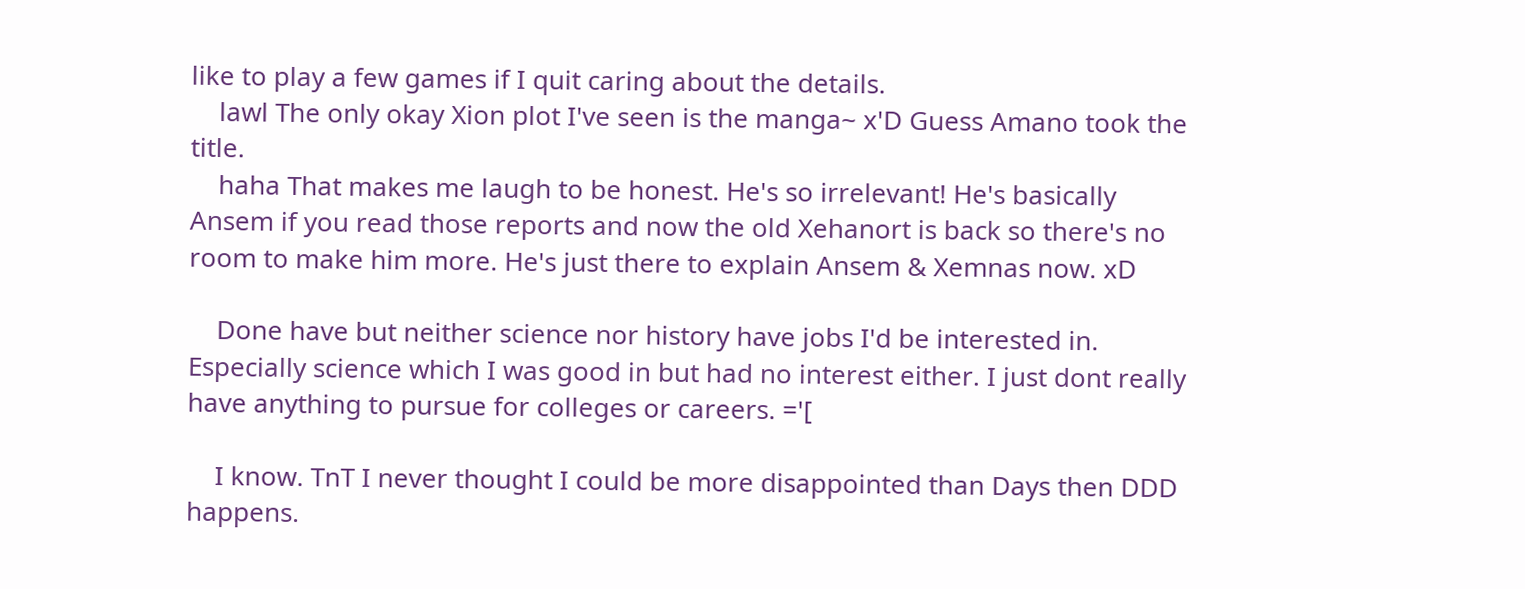like to play a few games if I quit caring about the details.
    lawl The only okay Xion plot I've seen is the manga~ x'D Guess Amano took the title.
    haha That makes me laugh to be honest. He's so irrelevant! He's basically Ansem if you read those reports and now the old Xehanort is back so there's no room to make him more. He's just there to explain Ansem & Xemnas now. xD

    Done have but neither science nor history have jobs I'd be interested in. Especially science which I was good in but had no interest either. I just dont really have anything to pursue for colleges or careers. ='[

    I know. TnT I never thought I could be more disappointed than Days then DDD happens.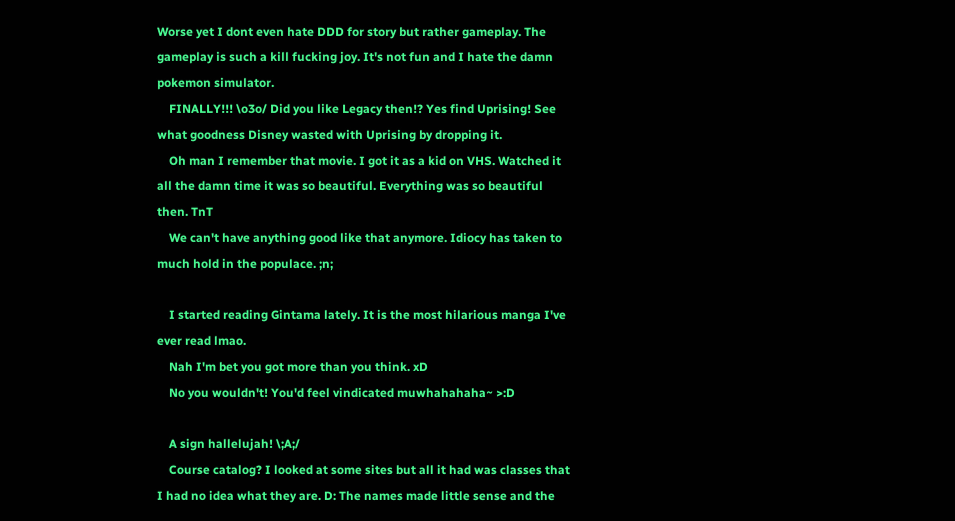Worse yet I dont even hate DDD for story but rather gameplay. The gameplay is such a kill fucking joy. It's not fun and I hate the damn pokemon simulator.
    FINALLY!!! \o3o/ Did you like Legacy then!? Yes find Uprising! See what goodness Disney wasted with Uprising by dropping it.
    Oh man I remember that movie. I got it as a kid on VHS. Watched it all the damn time it was so beautiful. Everything was so beautiful then. TnT
    We can't have anything good like that anymore. Idiocy has taken to much hold in the populace. ;n;

    I started reading Gintama lately. It is the most hilarious manga I've ever read lmao.
    Nah I'm bet you got more than you think. xD
    No you wouldn't! You'd feel vindicated muwhahahaha~ >:D

    A sign hallelujah! \;A;/
    Course catalog? I looked at some sites but all it had was classes that I had no idea what they are. D: The names made little sense and the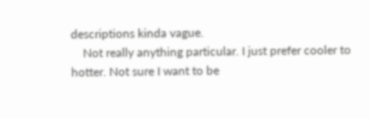descriptions kinda vague.
    Not really anything particular. I just prefer cooler to hotter. Not sure I want to be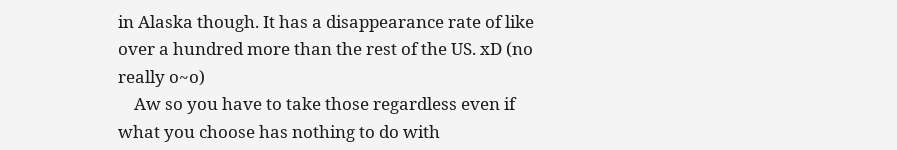in Alaska though. It has a disappearance rate of like over a hundred more than the rest of the US. xD (no really o~o)
    Aw so you have to take those regardless even if what you choose has nothing to do with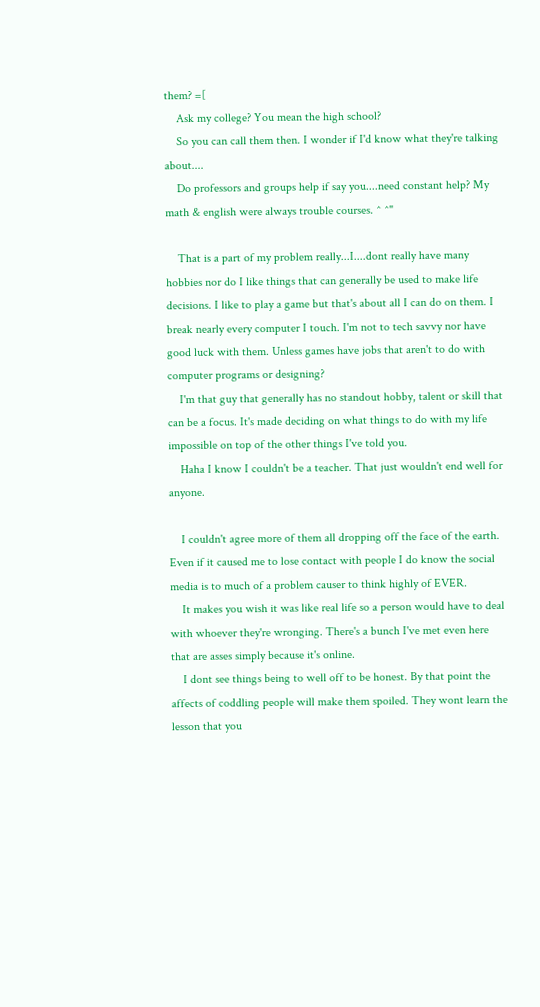them? =[
    Ask my college? You mean the high school?
    So you can call them then. I wonder if I'd know what they're talking about....
    Do professors and groups help if say you....need constant help? My math & english were always trouble courses. ^ ^"

    That is a part of my problem really...I....dont really have many hobbies nor do I like things that can generally be used to make life decisions. I like to play a game but that's about all I can do on them. I break nearly every computer I touch. I'm not to tech savvy nor have good luck with them. Unless games have jobs that aren't to do with computer programs or designing?
    I'm that guy that generally has no standout hobby, talent or skill that can be a focus. It's made deciding on what things to do with my life impossible on top of the other things I've told you.
    Haha I know I couldn't be a teacher. That just wouldn't end well for anyone.

    I couldn't agree more of them all dropping off the face of the earth. Even if it caused me to lose contact with people I do know the social media is to much of a problem causer to think highly of EVER.
    It makes you wish it was like real life so a person would have to deal with whoever they're wronging. There's a bunch I've met even here that are asses simply because it's online.
    I dont see things being to well off to be honest. By that point the affects of coddling people will make them spoiled. They wont learn the lesson that you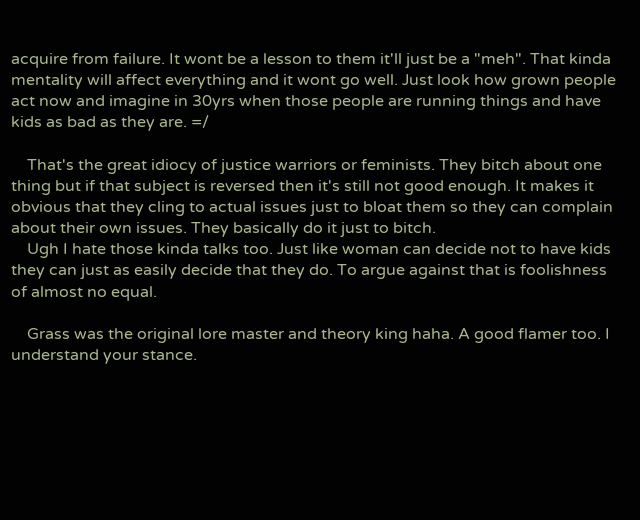acquire from failure. It wont be a lesson to them it'll just be a "meh". That kinda mentality will affect everything and it wont go well. Just look how grown people act now and imagine in 30yrs when those people are running things and have kids as bad as they are. =/

    That's the great idiocy of justice warriors or feminists. They bitch about one thing but if that subject is reversed then it's still not good enough. It makes it obvious that they cling to actual issues just to bloat them so they can complain about their own issues. They basically do it just to bitch.
    Ugh I hate those kinda talks too. Just like woman can decide not to have kids they can just as easily decide that they do. To argue against that is foolishness of almost no equal.

    Grass was the original lore master and theory king haha. A good flamer too. I understand your stance.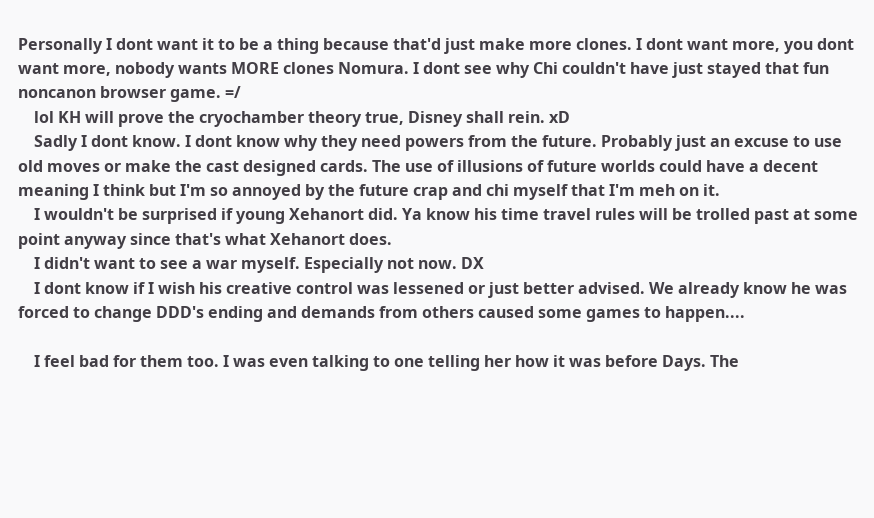Personally I dont want it to be a thing because that'd just make more clones. I dont want more, you dont want more, nobody wants MORE clones Nomura. I dont see why Chi couldn't have just stayed that fun noncanon browser game. =/
    lol KH will prove the cryochamber theory true, Disney shall rein. xD
    Sadly I dont know. I dont know why they need powers from the future. Probably just an excuse to use old moves or make the cast designed cards. The use of illusions of future worlds could have a decent meaning I think but I'm so annoyed by the future crap and chi myself that I'm meh on it.
    I wouldn't be surprised if young Xehanort did. Ya know his time travel rules will be trolled past at some point anyway since that's what Xehanort does.
    I didn't want to see a war myself. Especially not now. DX
    I dont know if I wish his creative control was lessened or just better advised. We already know he was forced to change DDD's ending and demands from others caused some games to happen....

    I feel bad for them too. I was even talking to one telling her how it was before Days. The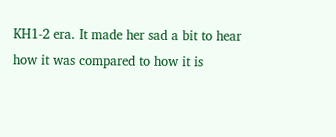KH1-2 era. It made her sad a bit to hear how it was compared to how it is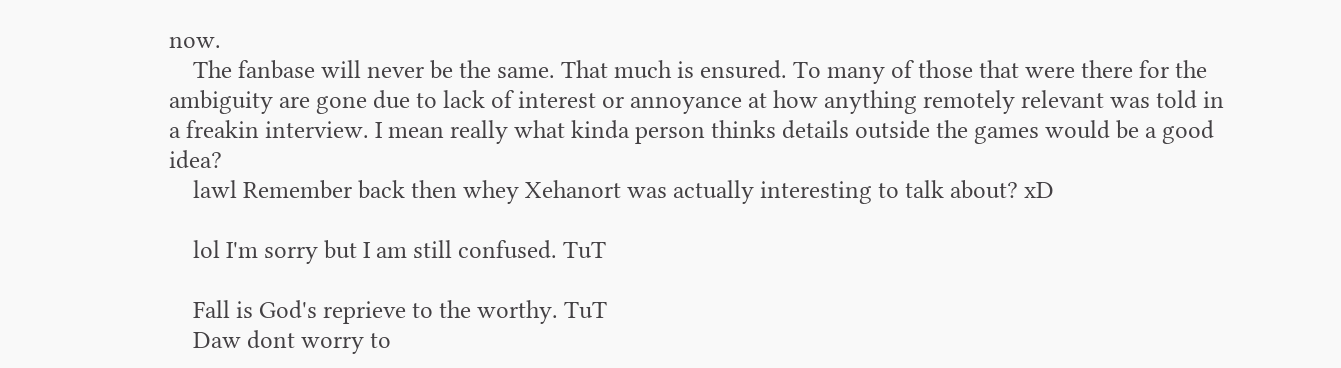now.
    The fanbase will never be the same. That much is ensured. To many of those that were there for the ambiguity are gone due to lack of interest or annoyance at how anything remotely relevant was told in a freakin interview. I mean really what kinda person thinks details outside the games would be a good idea?
    lawl Remember back then whey Xehanort was actually interesting to talk about? xD

    lol I'm sorry but I am still confused. TuT

    Fall is God's reprieve to the worthy. TuT
    Daw dont worry to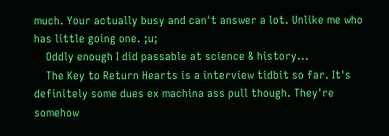much. Your actually busy and can't answer a lot. Unlike me who has little going one. ;u;
    Oddly enough I did passable at science & history...
    The Key to Return Hearts is a interview tidbit so far. It's definitely some dues ex machina ass pull though. They're somehow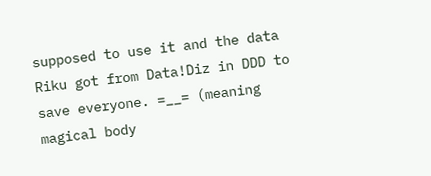supposed to use it and the data Riku got from Data!Diz in DDD to save everyone. =__= (meaning magical body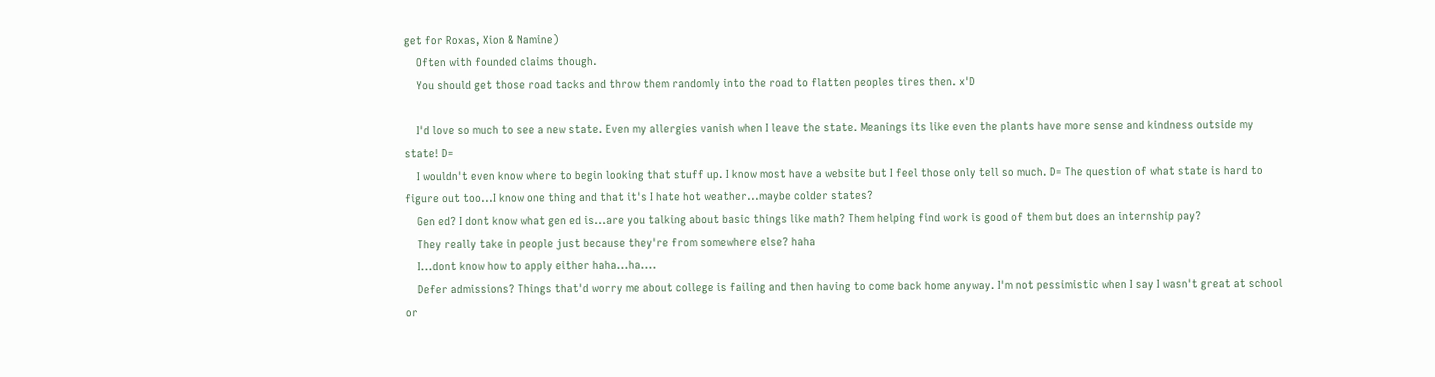get for Roxas, Xion & Namine)
    Often with founded claims though.
    You should get those road tacks and throw them randomly into the road to flatten peoples tires then. x'D

    I'd love so much to see a new state. Even my allergies vanish when I leave the state. Meanings its like even the plants have more sense and kindness outside my state! D=
    I wouldn't even know where to begin looking that stuff up. I know most have a website but I feel those only tell so much. D= The question of what state is hard to figure out too...I know one thing and that it's I hate hot weather...maybe colder states?
    Gen ed? I dont know what gen ed is...are you talking about basic things like math? Them helping find work is good of them but does an internship pay?
    They really take in people just because they're from somewhere else? haha
    I...dont know how to apply either haha...ha....
    Defer admissions? Things that'd worry me about college is failing and then having to come back home anyway. I'm not pessimistic when I say I wasn't great at school or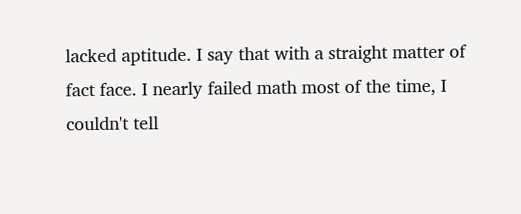lacked aptitude. I say that with a straight matter of fact face. I nearly failed math most of the time, I couldn't tell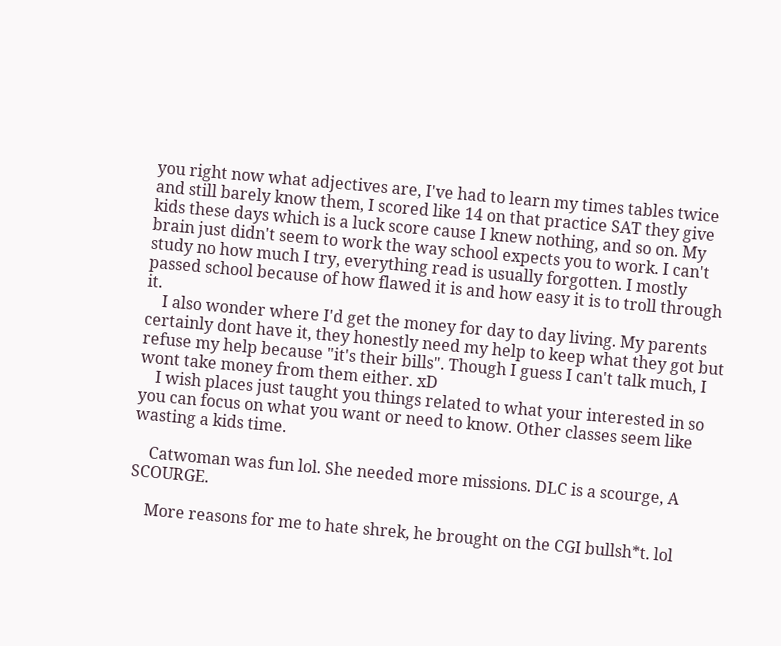you right now what adjectives are, I've had to learn my times tables twice and still barely know them, I scored like 14 on that practice SAT they give kids these days which is a luck score cause I knew nothing, and so on. My brain just didn't seem to work the way school expects you to work. I can't study no how much I try, everything read is usually forgotten. I mostly passed school because of how flawed it is and how easy it is to troll through it.
    I also wonder where I'd get the money for day to day living. My parents certainly dont have it, they honestly need my help to keep what they got but refuse my help because "it's their bills". Though I guess I can't talk much, I wont take money from them either. xD
    I wish places just taught you things related to what your interested in so you can focus on what you want or need to know. Other classes seem like wasting a kids time.

    Catwoman was fun lol. She needed more missions. DLC is a scourge, A SCOURGE.

    More reasons for me to hate shrek, he brought on the CGI bullsh*t. lol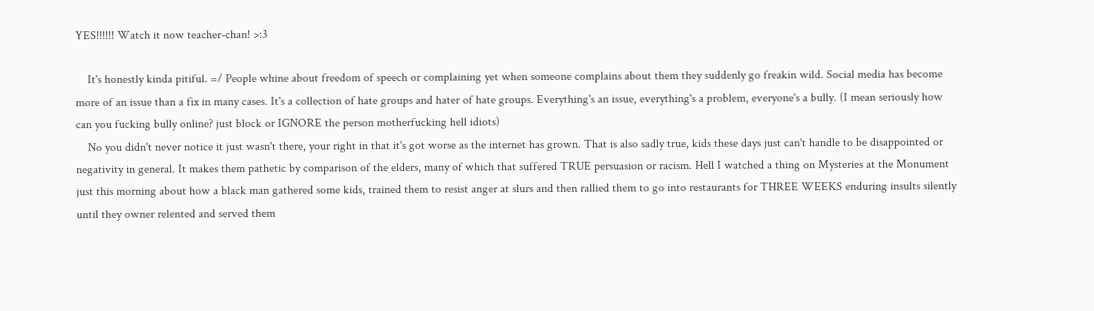YES!!!!!! Watch it now teacher-chan! >:3

    It's honestly kinda pitiful. =/ People whine about freedom of speech or complaining yet when someone complains about them they suddenly go freakin wild. Social media has become more of an issue than a fix in many cases. It's a collection of hate groups and hater of hate groups. Everything's an issue, everything's a problem, everyone's a bully. (I mean seriously how can you fucking bully online? just block or IGNORE the person motherfucking hell idiots)
    No you didn't never notice it just wasn't there, your right in that it's got worse as the internet has grown. That is also sadly true, kids these days just can't handle to be disappointed or negativity in general. It makes them pathetic by comparison of the elders, many of which that suffered TRUE persuasion or racism. Hell I watched a thing on Mysteries at the Monument just this morning about how a black man gathered some kids, trained them to resist anger at slurs and then rallied them to go into restaurants for THREE WEEKS enduring insults silently until they owner relented and served them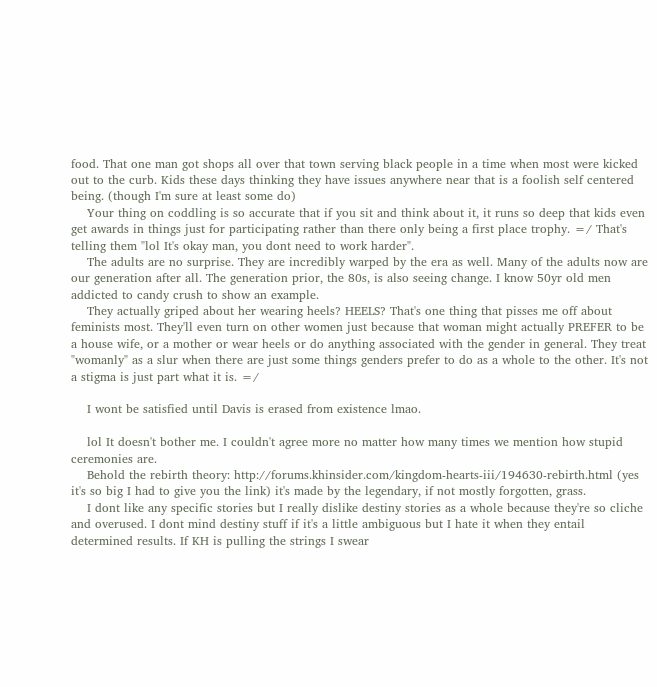food. That one man got shops all over that town serving black people in a time when most were kicked out to the curb. Kids these days thinking they have issues anywhere near that is a foolish self centered being. (though I'm sure at least some do)
    Your thing on coddling is so accurate that if you sit and think about it, it runs so deep that kids even get awards in things just for participating rather than there only being a first place trophy. =/ That's telling them "lol It's okay man, you dont need to work harder".
    The adults are no surprise. They are incredibly warped by the era as well. Many of the adults now are our generation after all. The generation prior, the 80s, is also seeing change. I know 50yr old men addicted to candy crush to show an example.
    They actually griped about her wearing heels? HEELS? That's one thing that pisses me off about feminists most. They'll even turn on other women just because that woman might actually PREFER to be a house wife, or a mother or wear heels or do anything associated with the gender in general. They treat "womanly" as a slur when there are just some things genders prefer to do as a whole to the other. It's not a stigma is just part what it is. =/

    I wont be satisfied until Davis is erased from existence lmao.

    lol It doesn't bother me. I couldn't agree more no matter how many times we mention how stupid ceremonies are.
    Behold the rebirth theory: http://forums.khinsider.com/kingdom-hearts-iii/194630-rebirth.html (yes it's so big I had to give you the link) it's made by the legendary, if not mostly forgotten, grass.
    I dont like any specific stories but I really dislike destiny stories as a whole because they're so cliche and overused. I dont mind destiny stuff if it's a little ambiguous but I hate it when they entail determined results. If KH is pulling the strings I swear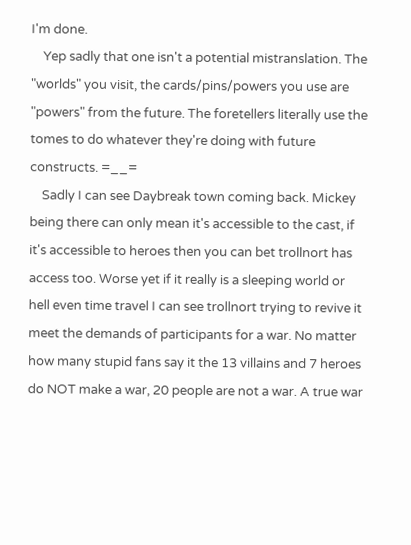I'm done.
    Yep sadly that one isn't a potential mistranslation. The "worlds" you visit, the cards/pins/powers you use are "powers" from the future. The foretellers literally use the tomes to do whatever they're doing with future constructs. =__=
    Sadly I can see Daybreak town coming back. Mickey being there can only mean it's accessible to the cast, if it's accessible to heroes then you can bet trollnort has access too. Worse yet if it really is a sleeping world or hell even time travel I can see trollnort trying to revive it meet the demands of participants for a war. No matter how many stupid fans say it the 13 villains and 7 heroes do NOT make a war, 20 people are not a war. A true war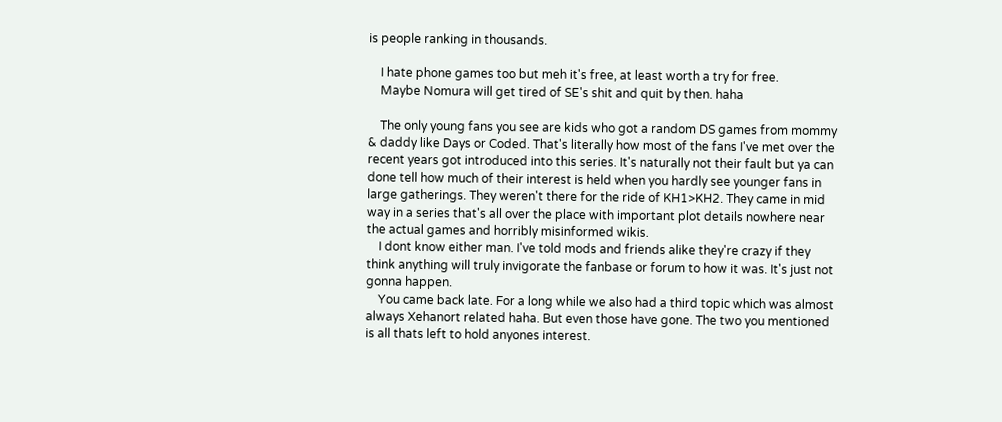is people ranking in thousands.

    I hate phone games too but meh it's free, at least worth a try for free.
    Maybe Nomura will get tired of SE's shit and quit by then. haha

    The only young fans you see are kids who got a random DS games from mommy & daddy like Days or Coded. That's literally how most of the fans I've met over the recent years got introduced into this series. It's naturally not their fault but ya can done tell how much of their interest is held when you hardly see younger fans in large gatherings. They weren't there for the ride of KH1>KH2. They came in mid way in a series that's all over the place with important plot details nowhere near the actual games and horribly misinformed wikis.
    I dont know either man. I've told mods and friends alike they're crazy if they think anything will truly invigorate the fanbase or forum to how it was. It's just not gonna happen.
    You came back late. For a long while we also had a third topic which was almost always Xehanort related haha. But even those have gone. The two you mentioned is all thats left to hold anyones interest.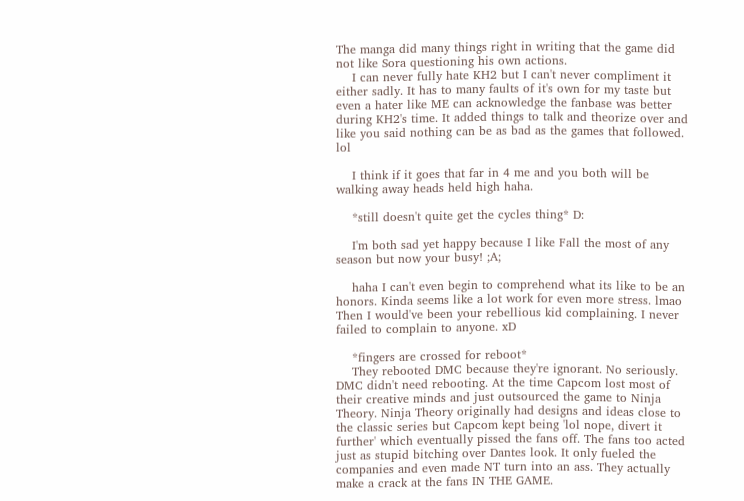The manga did many things right in writing that the game did not like Sora questioning his own actions.
    I can never fully hate KH2 but I can't never compliment it either sadly. It has to many faults of it's own for my taste but even a hater like ME can acknowledge the fanbase was better during KH2's time. It added things to talk and theorize over and like you said nothing can be as bad as the games that followed. lol

    I think if it goes that far in 4 me and you both will be walking away heads held high haha.

    *still doesn't quite get the cycles thing* D:

    I'm both sad yet happy because I like Fall the most of any season but now your busy! ;A;

    haha I can't even begin to comprehend what its like to be an honors. Kinda seems like a lot work for even more stress. lmao Then I would've been your rebellious kid complaining. I never failed to complain to anyone. xD

    *fingers are crossed for reboot*
    They rebooted DMC because they're ignorant. No seriously. DMC didn't need rebooting. At the time Capcom lost most of their creative minds and just outsourced the game to Ninja Theory. Ninja Theory originally had designs and ideas close to the classic series but Capcom kept being 'lol nope, divert it further' which eventually pissed the fans off. The fans too acted just as stupid bitching over Dantes look. It only fueled the companies and even made NT turn into an ass. They actually make a crack at the fans IN THE GAME.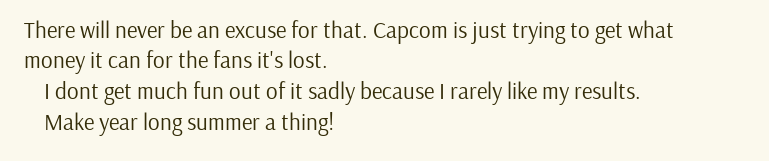There will never be an excuse for that. Capcom is just trying to get what money it can for the fans it's lost.
    I dont get much fun out of it sadly because I rarely like my results.
    Make year long summer a thing!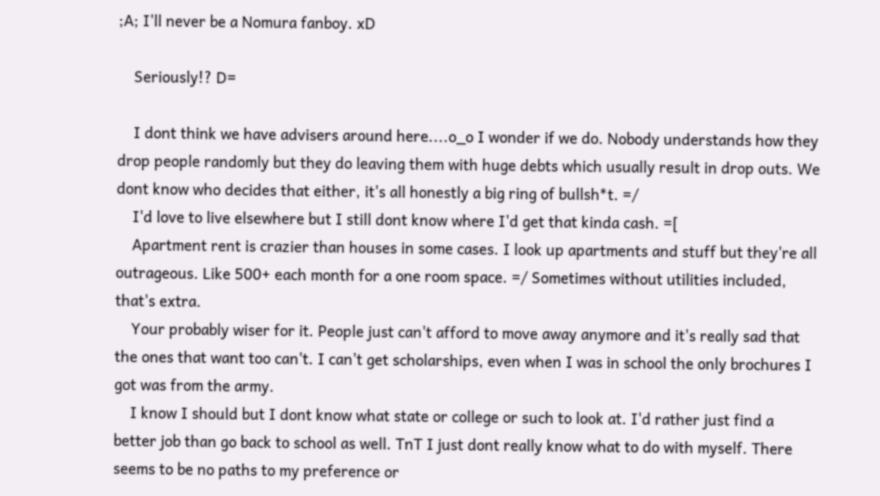;A; I'll never be a Nomura fanboy. xD

    Seriously!? D=

    I dont think we have advisers around here....o_o I wonder if we do. Nobody understands how they drop people randomly but they do leaving them with huge debts which usually result in drop outs. We dont know who decides that either, it's all honestly a big ring of bullsh*t. =/
    I'd love to live elsewhere but I still dont know where I'd get that kinda cash. =[
    Apartment rent is crazier than houses in some cases. I look up apartments and stuff but they're all outrageous. Like 500+ each month for a one room space. =/ Sometimes without utilities included, that's extra.
    Your probably wiser for it. People just can't afford to move away anymore and it's really sad that the ones that want too can't. I can't get scholarships, even when I was in school the only brochures I got was from the army.
    I know I should but I dont know what state or college or such to look at. I'd rather just find a better job than go back to school as well. TnT I just dont really know what to do with myself. There seems to be no paths to my preference or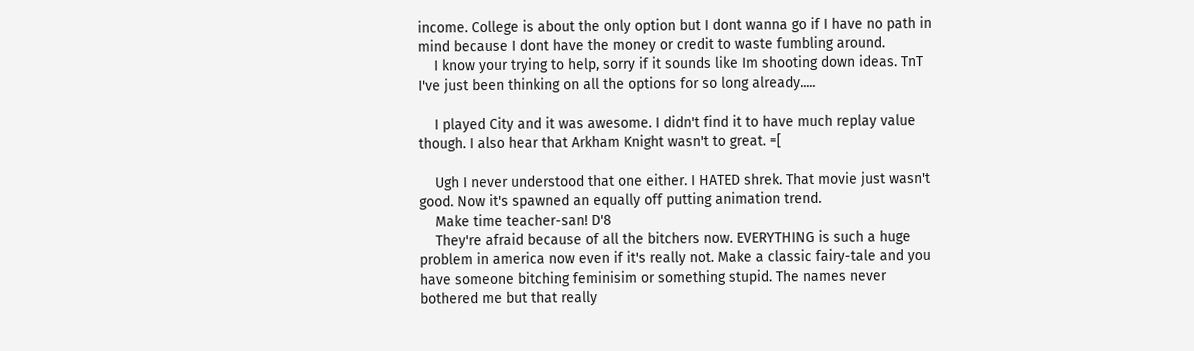income. College is about the only option but I dont wanna go if I have no path in mind because I dont have the money or credit to waste fumbling around.
    I know your trying to help, sorry if it sounds like Im shooting down ideas. TnT I've just been thinking on all the options for so long already.....

    I played City and it was awesome. I didn't find it to have much replay value though. I also hear that Arkham Knight wasn't to great. =[

    Ugh I never understood that one either. I HATED shrek. That movie just wasn't good. Now it's spawned an equally off putting animation trend.
    Make time teacher-san! D'8
    They're afraid because of all the bitchers now. EVERYTHING is such a huge problem in america now even if it's really not. Make a classic fairy-tale and you have someone bitching feminisim or something stupid. The names never bothered me but that really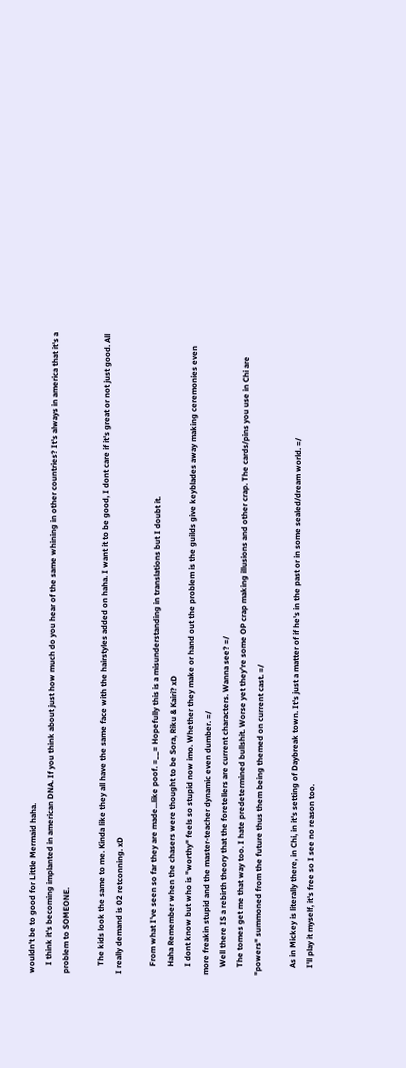wouldn't be to good for Little Mermaid haha.
    I think it's becoming implanted in american DNA. If you think about just how much do you hear of the same whining in other countries? It's always in america that it's a problem to SOMEONE.

    The kids look the same to me. Kinda like they all have the same face with the hairstyles added on haha. I want it to be good, I dont care if it's great or not just good. All I really demand is 02 retconning. xD

    From what I've seen so far they are made...like poof. =__= Hopefully this is a misunderstanding in translations but I doubt it.
    Haha Remember when the chasers were thought to be Sora, Riku & Kairi? xD
    I dont know but who is "worthy" feels so stupid now imo. Whether they make or hand out the problem is the guilds give keyblades away making ceremonies even more freakin stupid and the master-teacher dynamic even dumber. =/
    Well there IS a rebirth theory that the foretellers are current characters. Wanna see? =/
    The tomes get me that way too. I hate predetermined bullshit. Worse yet they're some OP crap making illusions and other crap. The cards/pins you use in Chi are "powers" summoned from the future thus them being themed on current cast. =/

    As in Mickey is literally there, in Chi, in it's setting of Daybreak town. It's just a matter of if he's in the past or in some sealed/dream world. =/
    I'll play it myself, it's free so I see no reason too.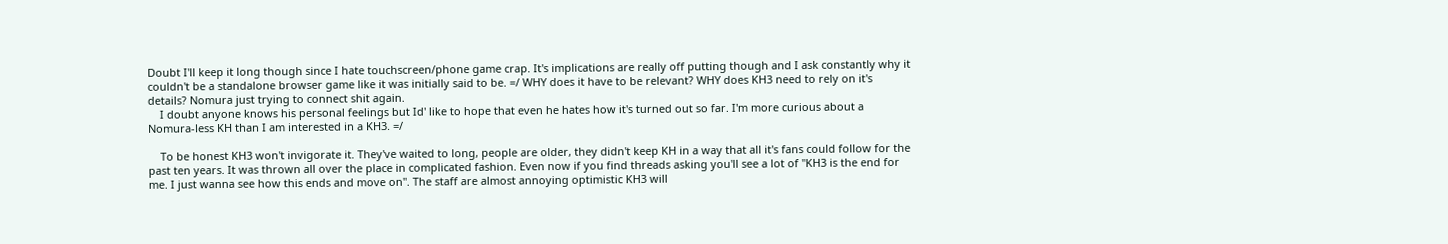Doubt I'll keep it long though since I hate touchscreen/phone game crap. It's implications are really off putting though and I ask constantly why it couldn't be a standalone browser game like it was initially said to be. =/ WHY does it have to be relevant? WHY does KH3 need to rely on it's details? Nomura just trying to connect shit again.
    I doubt anyone knows his personal feelings but Id' like to hope that even he hates how it's turned out so far. I'm more curious about a Nomura-less KH than I am interested in a KH3. =/

    To be honest KH3 won't invigorate it. They've waited to long, people are older, they didn't keep KH in a way that all it's fans could follow for the past ten years. It was thrown all over the place in complicated fashion. Even now if you find threads asking you'll see a lot of "KH3 is the end for me. I just wanna see how this ends and move on". The staff are almost annoying optimistic KH3 will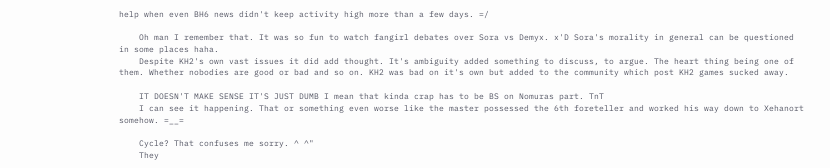help when even BH6 news didn't keep activity high more than a few days. =/

    Oh man I remember that. It was so fun to watch fangirl debates over Sora vs Demyx. x'D Sora's morality in general can be questioned in some places haha.
    Despite KH2's own vast issues it did add thought. It's ambiguity added something to discuss, to argue. The heart thing being one of them. Whether nobodies are good or bad and so on. KH2 was bad on it's own but added to the community which post KH2 games sucked away.

    IT DOESN'T MAKE SENSE IT'S JUST DUMB I mean that kinda crap has to be BS on Nomuras part. TnT
    I can see it happening. That or something even worse like the master possessed the 6th foreteller and worked his way down to Xehanort somehow. =__=

    Cycle? That confuses me sorry. ^ ^"
    They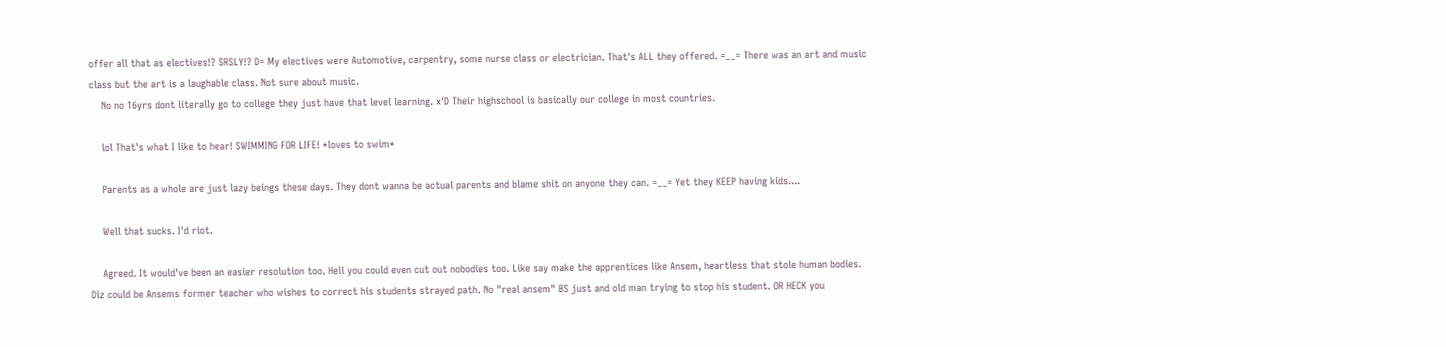offer all that as electives!? SRSLY!? D= My electives were Automotive, carpentry, some nurse class or electrician. That's ALL they offered. =__= There was an art and music class but the art is a laughable class. Not sure about music.
    No no 16yrs dont literally go to college they just have that level learning. x'D Their highschool is basically our college in most countries.

    lol That's what I like to hear! SWIMMING FOR LIFE! *loves to swim*

    Parents as a whole are just lazy beings these days. They dont wanna be actual parents and blame shit on anyone they can. =__= Yet they KEEP having kids....

    Well that sucks. I'd riot.

    Agreed. It would've been an easier resolution too. Hell you could even cut out nobodies too. Like say make the apprentices like Ansem, heartless that stole human bodies. Diz could be Ansems former teacher who wishes to correct his students strayed path. No "real ansem" BS just and old man trying to stop his student. OR HECK you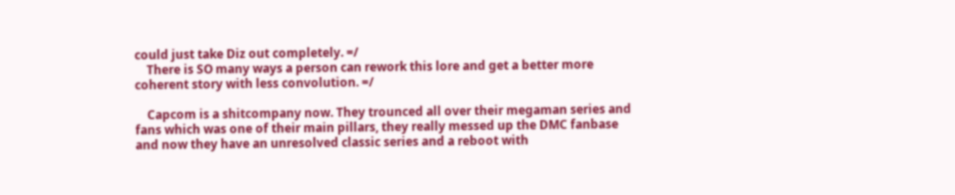could just take Diz out completely. =/
    There is SO many ways a person can rework this lore and get a better more coherent story with less convolution. =/

    Capcom is a shitcompany now. They trounced all over their megaman series and fans which was one of their main pillars, they really messed up the DMC fanbase and now they have an unresolved classic series and a reboot with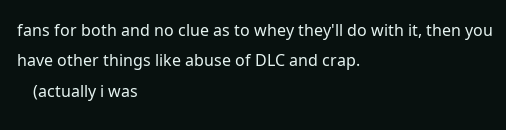fans for both and no clue as to whey they'll do with it, then you have other things like abuse of DLC and crap.
    (actually i was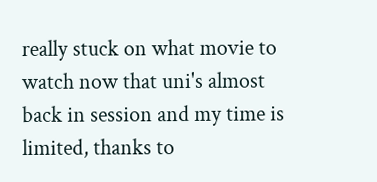really stuck on what movie to watch now that uni's almost back in session and my time is limited, thanks to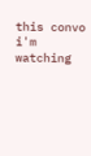this convo i'm watching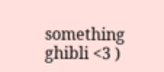something ghibli <3 )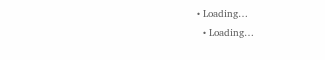• Loading…
  • Loading…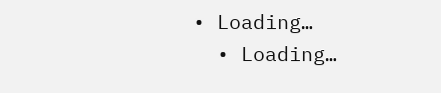• Loading…
  • Loading…